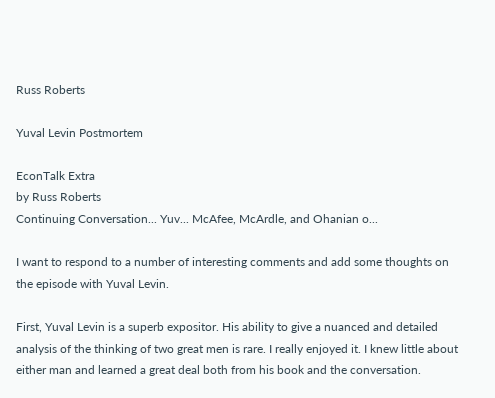Russ Roberts

Yuval Levin Postmortem

EconTalk Extra
by Russ Roberts
Continuing Conversation... Yuv... McAfee, McArdle, and Ohanian o...

I want to respond to a number of interesting comments and add some thoughts on the episode with Yuval Levin.

First, Yuval Levin is a superb expositor. His ability to give a nuanced and detailed analysis of the thinking of two great men is rare. I really enjoyed it. I knew little about either man and learned a great deal both from his book and the conversation.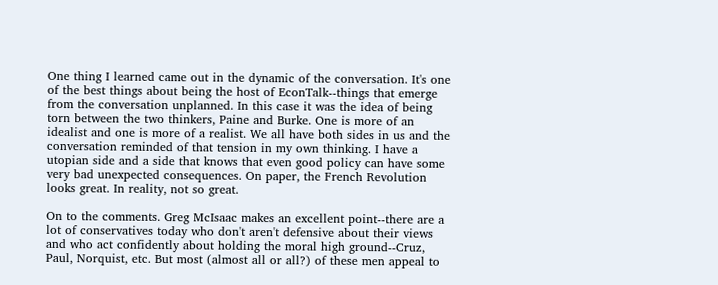One thing I learned came out in the dynamic of the conversation. It's one of the best things about being the host of EconTalk--things that emerge from the conversation unplanned. In this case it was the idea of being torn between the two thinkers, Paine and Burke. One is more of an idealist and one is more of a realist. We all have both sides in us and the conversation reminded of that tension in my own thinking. I have a utopian side and a side that knows that even good policy can have some very bad unexpected consequences. On paper, the French Revolution looks great. In reality, not so great.

On to the comments. Greg McIsaac makes an excellent point--there are a lot of conservatives today who don't aren't defensive about their views and who act confidently about holding the moral high ground--Cruz, Paul, Norquist, etc. But most (almost all or all?) of these men appeal to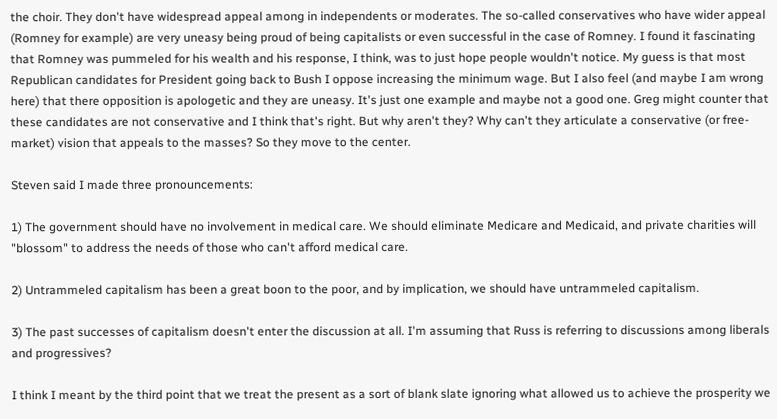the choir. They don't have widespread appeal among in independents or moderates. The so-called conservatives who have wider appeal (Romney for example) are very uneasy being proud of being capitalists or even successful in the case of Romney. I found it fascinating that Romney was pummeled for his wealth and his response, I think, was to just hope people wouldn't notice. My guess is that most Republican candidates for President going back to Bush I oppose increasing the minimum wage. But I also feel (and maybe I am wrong here) that there opposition is apologetic and they are uneasy. It's just one example and maybe not a good one. Greg might counter that these candidates are not conservative and I think that's right. But why aren't they? Why can't they articulate a conservative (or free-market) vision that appeals to the masses? So they move to the center.

Steven said I made three pronouncements:

1) The government should have no involvement in medical care. We should eliminate Medicare and Medicaid, and private charities will "blossom" to address the needs of those who can't afford medical care.

2) Untrammeled capitalism has been a great boon to the poor, and by implication, we should have untrammeled capitalism.

3) The past successes of capitalism doesn't enter the discussion at all. I'm assuming that Russ is referring to discussions among liberals and progressives?

I think I meant by the third point that we treat the present as a sort of blank slate ignoring what allowed us to achieve the prosperity we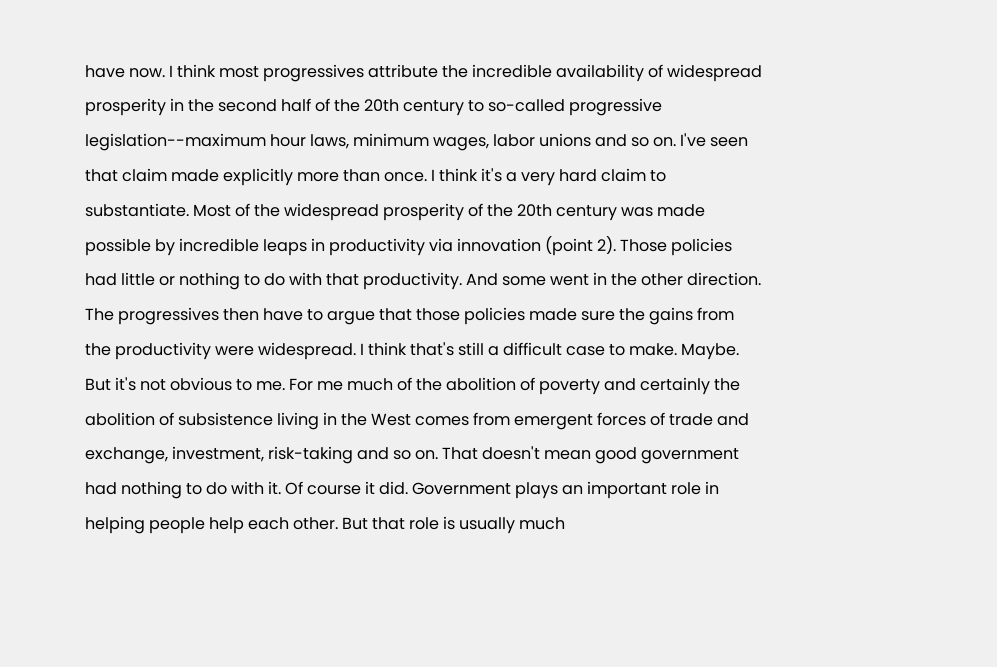have now. I think most progressives attribute the incredible availability of widespread prosperity in the second half of the 20th century to so-called progressive legislation--maximum hour laws, minimum wages, labor unions and so on. I've seen that claim made explicitly more than once. I think it's a very hard claim to substantiate. Most of the widespread prosperity of the 20th century was made possible by incredible leaps in productivity via innovation (point 2). Those policies had little or nothing to do with that productivity. And some went in the other direction. The progressives then have to argue that those policies made sure the gains from the productivity were widespread. I think that's still a difficult case to make. Maybe. But it's not obvious to me. For me much of the abolition of poverty and certainly the abolition of subsistence living in the West comes from emergent forces of trade and exchange, investment, risk-taking and so on. That doesn't mean good government had nothing to do with it. Of course it did. Government plays an important role in helping people help each other. But that role is usually much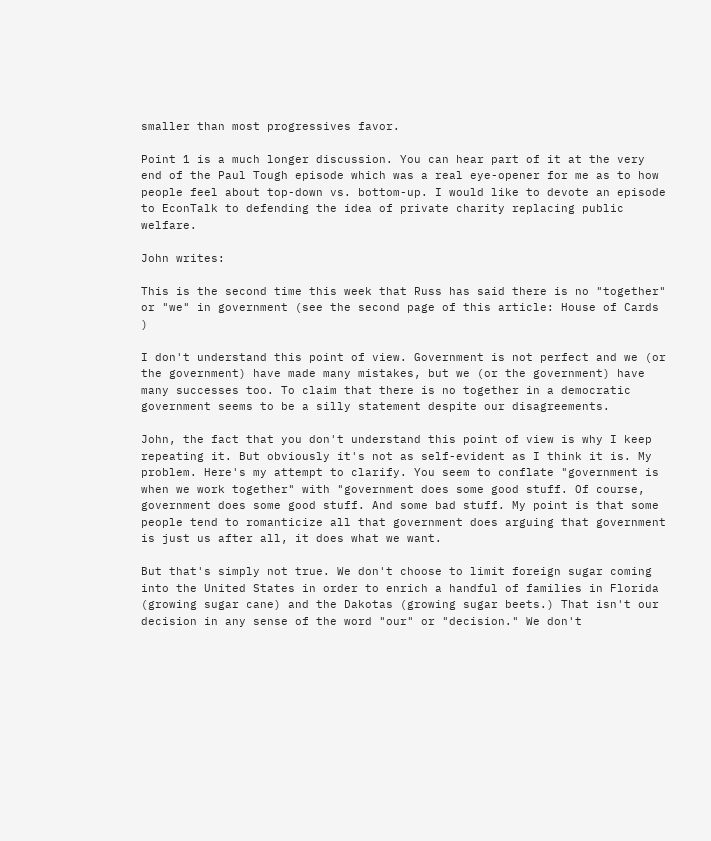smaller than most progressives favor.

Point 1 is a much longer discussion. You can hear part of it at the very end of the Paul Tough episode which was a real eye-opener for me as to how people feel about top-down vs. bottom-up. I would like to devote an episode to EconTalk to defending the idea of private charity replacing public welfare.

John writes:

This is the second time this week that Russ has said there is no "together" or "we" in government (see the second page of this article: House of Cards )

I don't understand this point of view. Government is not perfect and we (or the government) have made many mistakes, but we (or the government) have many successes too. To claim that there is no together in a democratic government seems to be a silly statement despite our disagreements.

John, the fact that you don't understand this point of view is why I keep repeating it. But obviously it's not as self-evident as I think it is. My problem. Here's my attempt to clarify. You seem to conflate "government is when we work together" with "government does some good stuff. Of course, government does some good stuff. And some bad stuff. My point is that some people tend to romanticize all that government does arguing that government is just us after all, it does what we want.

But that's simply not true. We don't choose to limit foreign sugar coming into the United States in order to enrich a handful of families in Florida (growing sugar cane) and the Dakotas (growing sugar beets.) That isn't our decision in any sense of the word "our" or "decision." We don't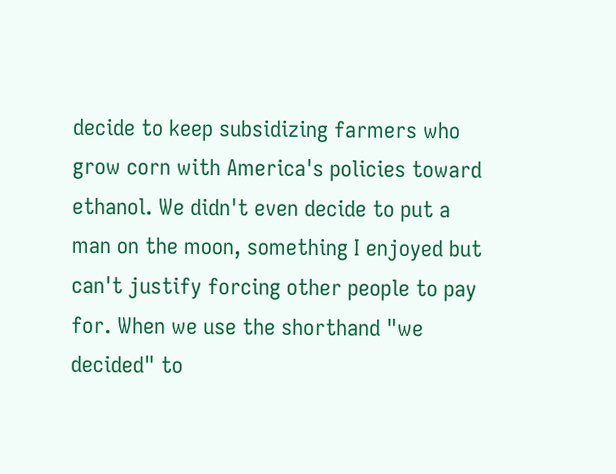decide to keep subsidizing farmers who grow corn with America's policies toward ethanol. We didn't even decide to put a man on the moon, something I enjoyed but can't justify forcing other people to pay for. When we use the shorthand "we decided" to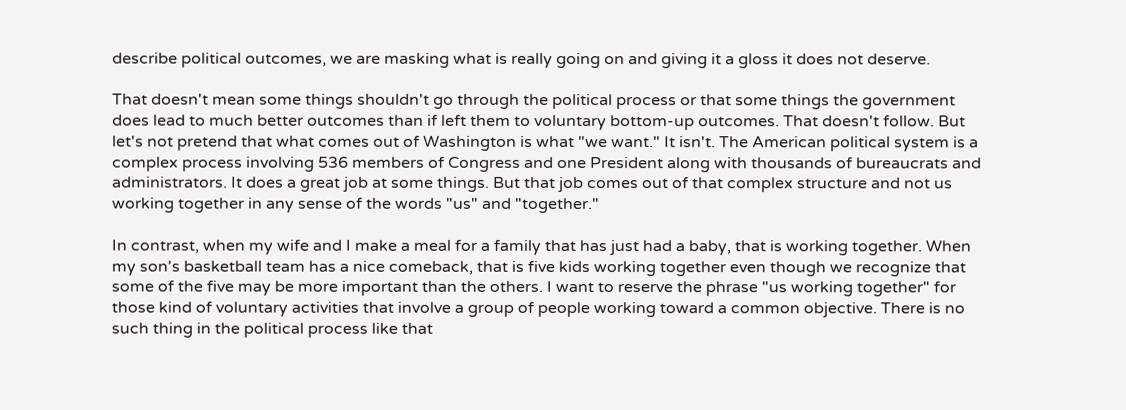describe political outcomes, we are masking what is really going on and giving it a gloss it does not deserve.

That doesn't mean some things shouldn't go through the political process or that some things the government does lead to much better outcomes than if left them to voluntary bottom-up outcomes. That doesn't follow. But let's not pretend that what comes out of Washington is what "we want." It isn't. The American political system is a complex process involving 536 members of Congress and one President along with thousands of bureaucrats and administrators. It does a great job at some things. But that job comes out of that complex structure and not us working together in any sense of the words "us" and "together."

In contrast, when my wife and I make a meal for a family that has just had a baby, that is working together. When my son's basketball team has a nice comeback, that is five kids working together even though we recognize that some of the five may be more important than the others. I want to reserve the phrase "us working together" for those kind of voluntary activities that involve a group of people working toward a common objective. There is no such thing in the political process like that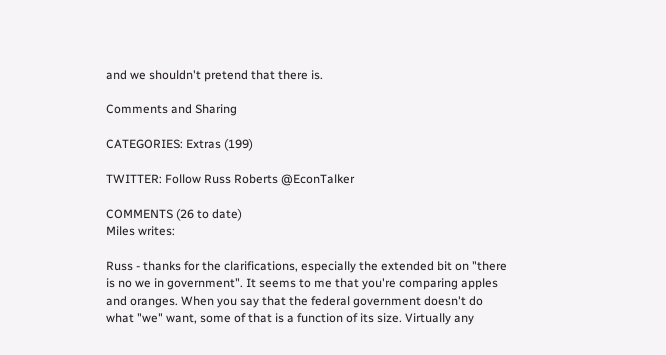and we shouldn't pretend that there is.

Comments and Sharing

CATEGORIES: Extras (199)

TWITTER: Follow Russ Roberts @EconTalker

COMMENTS (26 to date)
Miles writes:

Russ - thanks for the clarifications, especially the extended bit on "there is no we in government". It seems to me that you're comparing apples and oranges. When you say that the federal government doesn't do what "we" want, some of that is a function of its size. Virtually any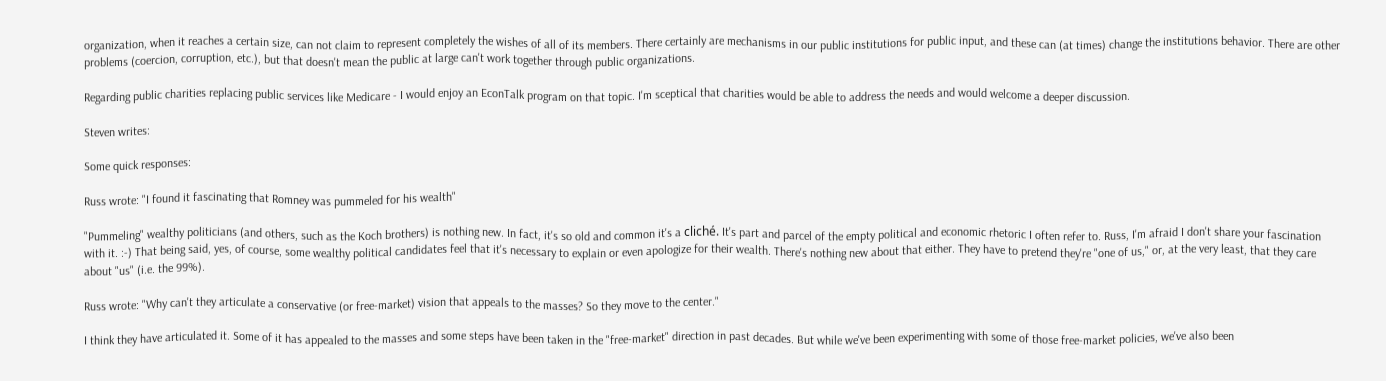organization, when it reaches a certain size, can not claim to represent completely the wishes of all of its members. There certainly are mechanisms in our public institutions for public input, and these can (at times) change the institutions behavior. There are other problems (coercion, corruption, etc.), but that doesn't mean the public at large can't work together through public organizations.

Regarding public charities replacing public services like Medicare - I would enjoy an EconTalk program on that topic. I'm sceptical that charities would be able to address the needs and would welcome a deeper discussion.

Steven writes:

Some quick responses:

Russ wrote: "I found it fascinating that Romney was pummeled for his wealth"

"Pummeling" wealthy politicians (and others, such as the Koch brothers) is nothing new. In fact, it's so old and common it's a cliché. It's part and parcel of the empty political and economic rhetoric I often refer to. Russ, I'm afraid I don't share your fascination with it. :-) That being said, yes, of course, some wealthy political candidates feel that it's necessary to explain or even apologize for their wealth. There's nothing new about that either. They have to pretend they're "one of us," or, at the very least, that they care about "us" (i.e. the 99%).

Russ wrote: "Why can't they articulate a conservative (or free-market) vision that appeals to the masses? So they move to the center."

I think they have articulated it. Some of it has appealed to the masses and some steps have been taken in the "free-market" direction in past decades. But while we've been experimenting with some of those free-market policies, we've also been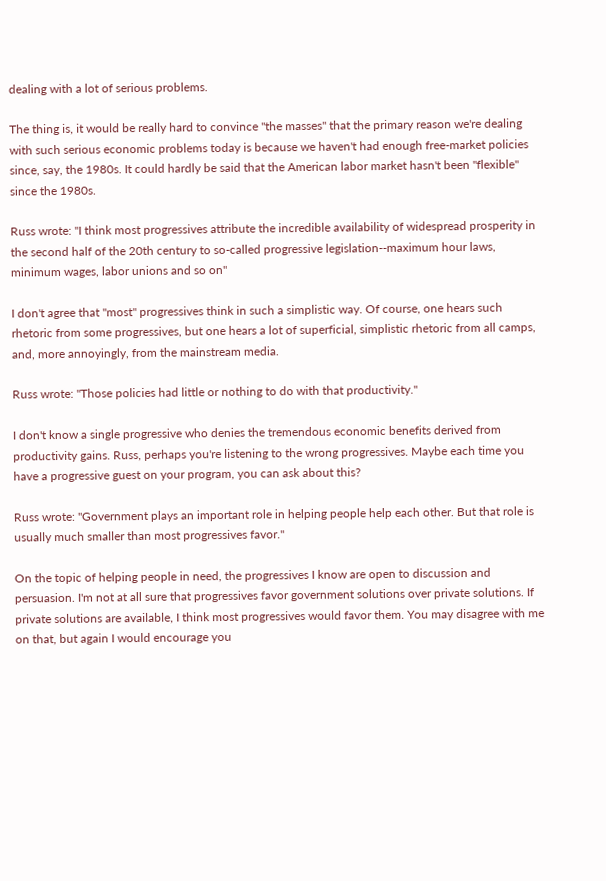dealing with a lot of serious problems.

The thing is, it would be really hard to convince "the masses" that the primary reason we're dealing with such serious economic problems today is because we haven't had enough free-market policies since, say, the 1980s. It could hardly be said that the American labor market hasn't been "flexible" since the 1980s.

Russ wrote: "I think most progressives attribute the incredible availability of widespread prosperity in the second half of the 20th century to so-called progressive legislation--maximum hour laws, minimum wages, labor unions and so on"

I don't agree that "most" progressives think in such a simplistic way. Of course, one hears such rhetoric from some progressives, but one hears a lot of superficial, simplistic rhetoric from all camps, and, more annoyingly, from the mainstream media.

Russ wrote: "Those policies had little or nothing to do with that productivity."

I don't know a single progressive who denies the tremendous economic benefits derived from productivity gains. Russ, perhaps you're listening to the wrong progressives. Maybe each time you have a progressive guest on your program, you can ask about this?

Russ wrote: "Government plays an important role in helping people help each other. But that role is usually much smaller than most progressives favor."

On the topic of helping people in need, the progressives I know are open to discussion and persuasion. I'm not at all sure that progressives favor government solutions over private solutions. If private solutions are available, I think most progressives would favor them. You may disagree with me on that, but again I would encourage you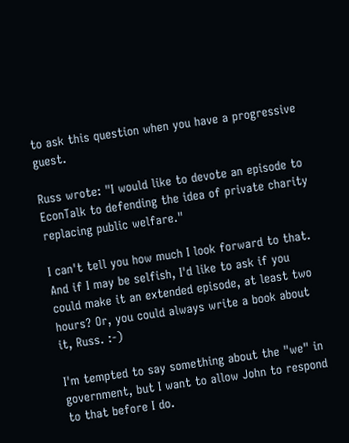to ask this question when you have a progressive guest.

Russ wrote: "I would like to devote an episode to EconTalk to defending the idea of private charity replacing public welfare."

I can't tell you how much I look forward to that. And if I may be selfish, I'd like to ask if you could make it an extended episode, at least two hours? Or, you could always write a book about it, Russ. :-)

I'm tempted to say something about the "we" in government, but I want to allow John to respond to that before I do.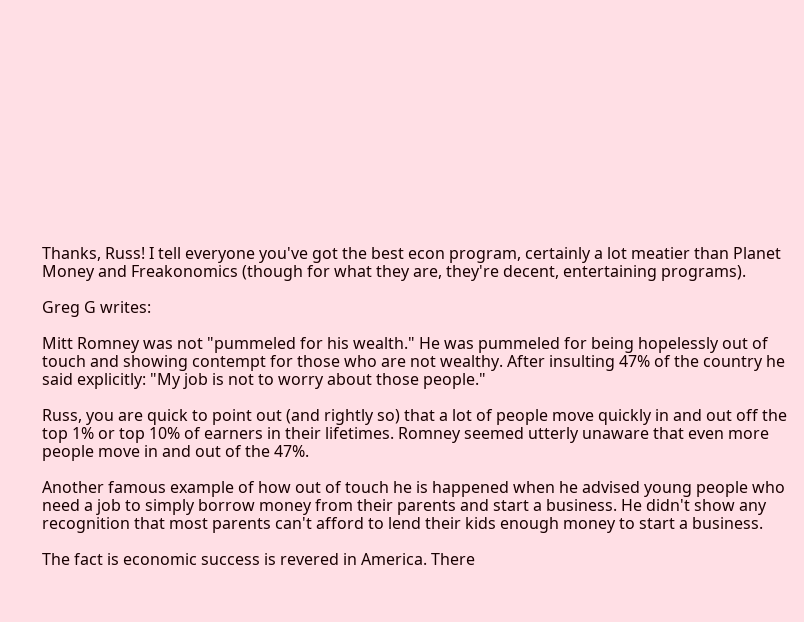Thanks, Russ! I tell everyone you've got the best econ program, certainly a lot meatier than Planet Money and Freakonomics (though for what they are, they're decent, entertaining programs).

Greg G writes:

Mitt Romney was not "pummeled for his wealth." He was pummeled for being hopelessly out of touch and showing contempt for those who are not wealthy. After insulting 47% of the country he said explicitly: "My job is not to worry about those people."

Russ, you are quick to point out (and rightly so) that a lot of people move quickly in and out off the top 1% or top 10% of earners in their lifetimes. Romney seemed utterly unaware that even more people move in and out of the 47%.

Another famous example of how out of touch he is happened when he advised young people who need a job to simply borrow money from their parents and start a business. He didn't show any recognition that most parents can't afford to lend their kids enough money to start a business.

The fact is economic success is revered in America. There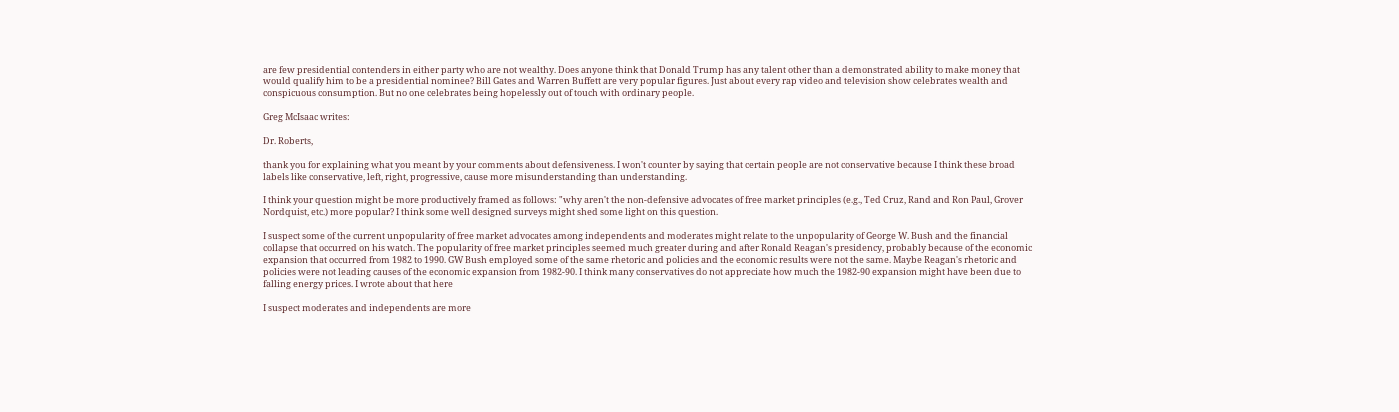are few presidential contenders in either party who are not wealthy. Does anyone think that Donald Trump has any talent other than a demonstrated ability to make money that would qualify him to be a presidential nominee? Bill Gates and Warren Buffett are very popular figures. Just about every rap video and television show celebrates wealth and conspicuous consumption. But no one celebrates being hopelessly out of touch with ordinary people.

Greg McIsaac writes:

Dr. Roberts,

thank you for explaining what you meant by your comments about defensiveness. I won't counter by saying that certain people are not conservative because I think these broad labels like conservative, left, right, progressive, cause more misunderstanding than understanding.

I think your question might be more productively framed as follows: "why aren't the non-defensive advocates of free market principles (e.g., Ted Cruz, Rand and Ron Paul, Grover Nordquist, etc.) more popular? I think some well designed surveys might shed some light on this question.

I suspect some of the current unpopularity of free market advocates among independents and moderates might relate to the unpopularity of George W. Bush and the financial collapse that occurred on his watch. The popularity of free market principles seemed much greater during and after Ronald Reagan's presidency, probably because of the economic expansion that occurred from 1982 to 1990. GW Bush employed some of the same rhetoric and policies and the economic results were not the same. Maybe Reagan's rhetoric and policies were not leading causes of the economic expansion from 1982-90. I think many conservatives do not appreciate how much the 1982-90 expansion might have been due to falling energy prices. I wrote about that here

I suspect moderates and independents are more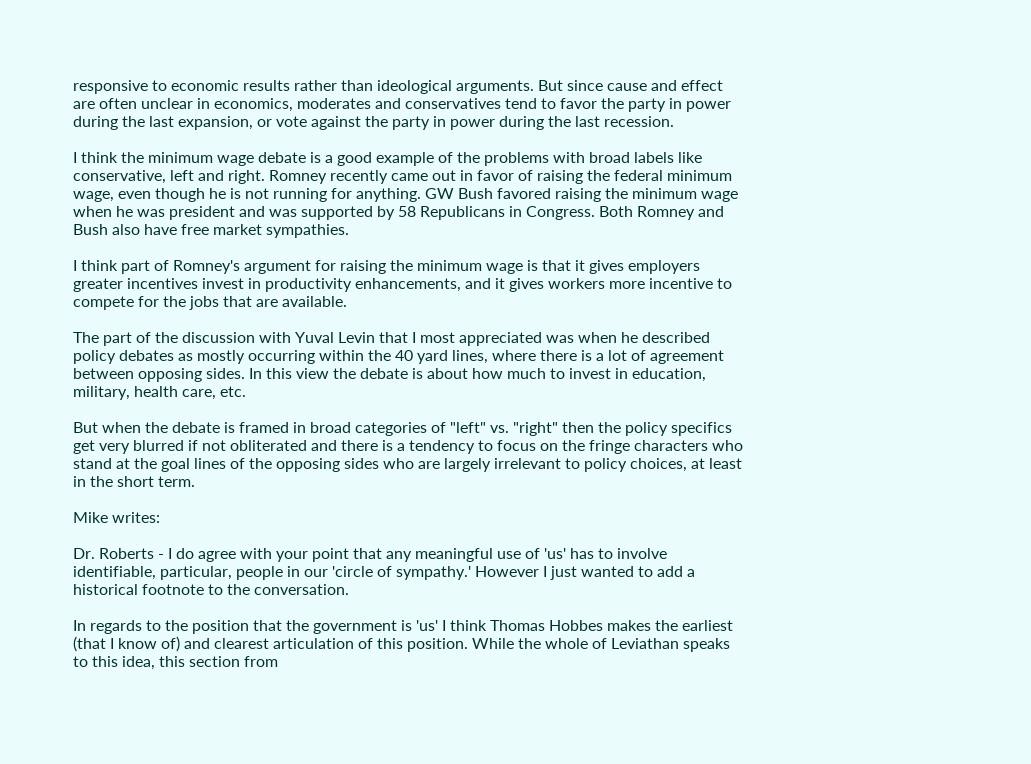responsive to economic results rather than ideological arguments. But since cause and effect are often unclear in economics, moderates and conservatives tend to favor the party in power during the last expansion, or vote against the party in power during the last recession.

I think the minimum wage debate is a good example of the problems with broad labels like conservative, left and right. Romney recently came out in favor of raising the federal minimum wage, even though he is not running for anything. GW Bush favored raising the minimum wage when he was president and was supported by 58 Republicans in Congress. Both Romney and Bush also have free market sympathies.

I think part of Romney's argument for raising the minimum wage is that it gives employers greater incentives invest in productivity enhancements, and it gives workers more incentive to compete for the jobs that are available.

The part of the discussion with Yuval Levin that I most appreciated was when he described policy debates as mostly occurring within the 40 yard lines, where there is a lot of agreement between opposing sides. In this view the debate is about how much to invest in education, military, health care, etc.

But when the debate is framed in broad categories of "left" vs. "right" then the policy specifics get very blurred if not obliterated and there is a tendency to focus on the fringe characters who stand at the goal lines of the opposing sides who are largely irrelevant to policy choices, at least in the short term.

Mike writes:

Dr. Roberts - I do agree with your point that any meaningful use of 'us' has to involve identifiable, particular, people in our 'circle of sympathy.' However I just wanted to add a historical footnote to the conversation.

In regards to the position that the government is 'us' I think Thomas Hobbes makes the earliest (that I know of) and clearest articulation of this position. While the whole of Leviathan speaks to this idea, this section from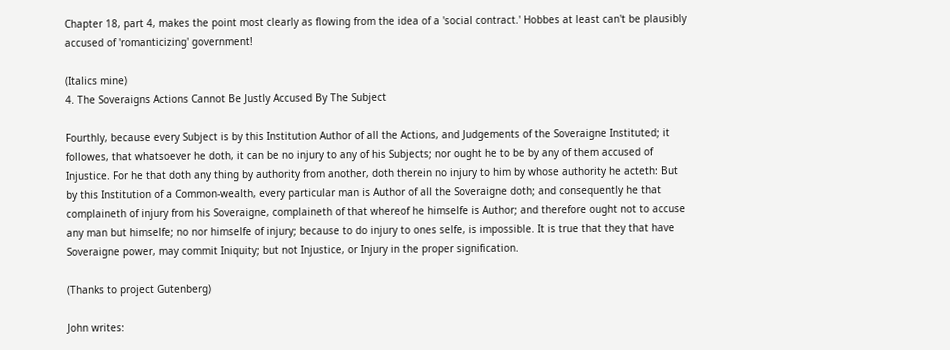Chapter 18, part 4, makes the point most clearly as flowing from the idea of a 'social contract.' Hobbes at least can't be plausibly accused of 'romanticizing' government!

(Italics mine)
4. The Soveraigns Actions Cannot Be Justly Accused By The Subject

Fourthly, because every Subject is by this Institution Author of all the Actions, and Judgements of the Soveraigne Instituted; it followes, that whatsoever he doth, it can be no injury to any of his Subjects; nor ought he to be by any of them accused of Injustice. For he that doth any thing by authority from another, doth therein no injury to him by whose authority he acteth: But by this Institution of a Common-wealth, every particular man is Author of all the Soveraigne doth; and consequently he that complaineth of injury from his Soveraigne, complaineth of that whereof he himselfe is Author; and therefore ought not to accuse any man but himselfe; no nor himselfe of injury; because to do injury to ones selfe, is impossible. It is true that they that have Soveraigne power, may commit Iniquity; but not Injustice, or Injury in the proper signification.

(Thanks to project Gutenberg)

John writes: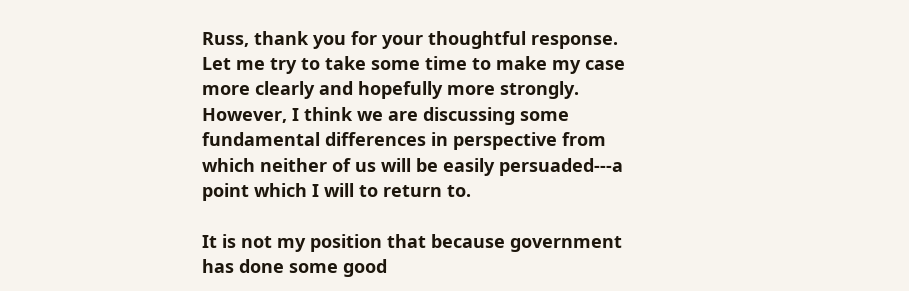Russ, thank you for your thoughtful response. Let me try to take some time to make my case more clearly and hopefully more strongly. However, I think we are discussing some fundamental differences in perspective from which neither of us will be easily persuaded---a point which I will to return to.

It is not my position that because government has done some good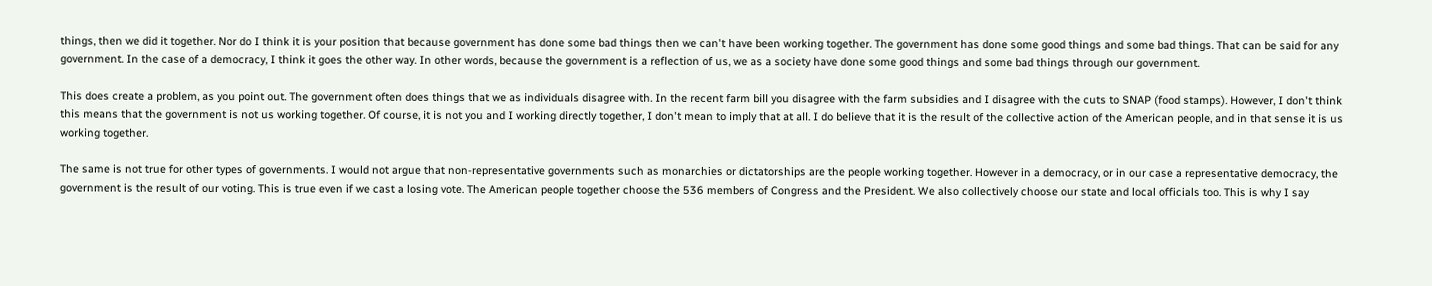things, then we did it together. Nor do I think it is your position that because government has done some bad things then we can't have been working together. The government has done some good things and some bad things. That can be said for any government. In the case of a democracy, I think it goes the other way. In other words, because the government is a reflection of us, we as a society have done some good things and some bad things through our government.

This does create a problem, as you point out. The government often does things that we as individuals disagree with. In the recent farm bill you disagree with the farm subsidies and I disagree with the cuts to SNAP (food stamps). However, I don't think this means that the government is not us working together. Of course, it is not you and I working directly together, I don't mean to imply that at all. I do believe that it is the result of the collective action of the American people, and in that sense it is us working together.

The same is not true for other types of governments. I would not argue that non-representative governments such as monarchies or dictatorships are the people working together. However in a democracy, or in our case a representative democracy, the government is the result of our voting. This is true even if we cast a losing vote. The American people together choose the 536 members of Congress and the President. We also collectively choose our state and local officials too. This is why I say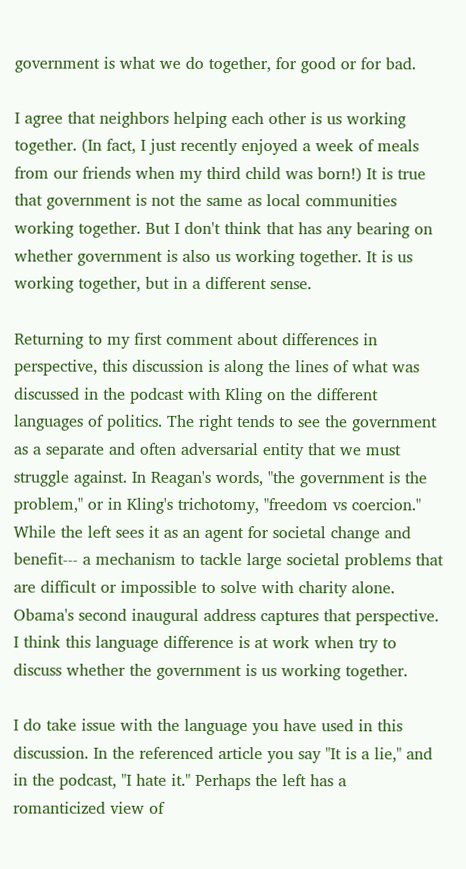government is what we do together, for good or for bad.

I agree that neighbors helping each other is us working together. (In fact, I just recently enjoyed a week of meals from our friends when my third child was born!) It is true that government is not the same as local communities working together. But I don't think that has any bearing on whether government is also us working together. It is us working together, but in a different sense.

Returning to my first comment about differences in perspective, this discussion is along the lines of what was discussed in the podcast with Kling on the different languages of politics. The right tends to see the government as a separate and often adversarial entity that we must struggle against. In Reagan's words, "the government is the problem," or in Kling's trichotomy, "freedom vs coercion." While the left sees it as an agent for societal change and benefit--- a mechanism to tackle large societal problems that are difficult or impossible to solve with charity alone. Obama's second inaugural address captures that perspective. I think this language difference is at work when try to discuss whether the government is us working together.

I do take issue with the language you have used in this discussion. In the referenced article you say "It is a lie," and in the podcast, "I hate it." Perhaps the left has a romanticized view of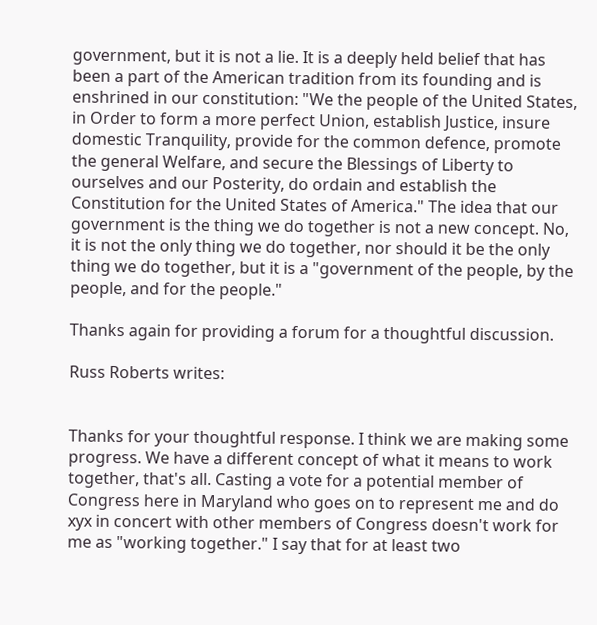government, but it is not a lie. It is a deeply held belief that has been a part of the American tradition from its founding and is enshrined in our constitution: "We the people of the United States, in Order to form a more perfect Union, establish Justice, insure domestic Tranquility, provide for the common defence, promote the general Welfare, and secure the Blessings of Liberty to ourselves and our Posterity, do ordain and establish the Constitution for the United States of America." The idea that our government is the thing we do together is not a new concept. No, it is not the only thing we do together, nor should it be the only thing we do together, but it is a "government of the people, by the people, and for the people."

Thanks again for providing a forum for a thoughtful discussion.

Russ Roberts writes:


Thanks for your thoughtful response. I think we are making some progress. We have a different concept of what it means to work together, that's all. Casting a vote for a potential member of Congress here in Maryland who goes on to represent me and do xyx in concert with other members of Congress doesn't work for me as "working together." I say that for at least two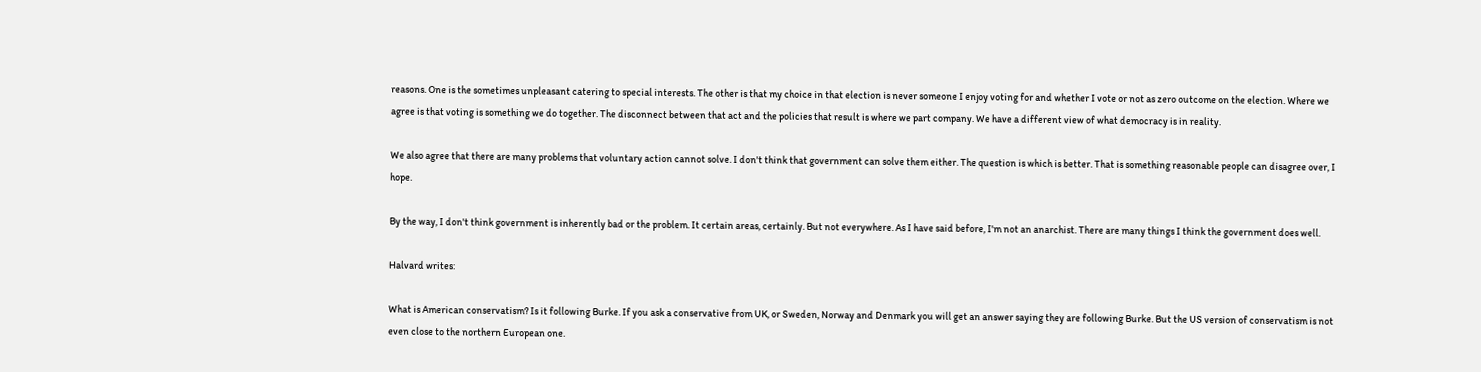reasons. One is the sometimes unpleasant catering to special interests. The other is that my choice in that election is never someone I enjoy voting for and whether I vote or not as zero outcome on the election. Where we agree is that voting is something we do together. The disconnect between that act and the policies that result is where we part company. We have a different view of what democracy is in reality.

We also agree that there are many problems that voluntary action cannot solve. I don't think that government can solve them either. The question is which is better. That is something reasonable people can disagree over, I hope.

By the way, I don't think government is inherently bad or the problem. It certain areas, certainly. But not everywhere. As I have said before, I'm not an anarchist. There are many things I think the government does well.

Halvard writes:

What is American conservatism? Is it following Burke. If you ask a conservative from UK, or Sweden, Norway and Denmark you will get an answer saying they are following Burke. But the US version of conservatism is not even close to the northern European one.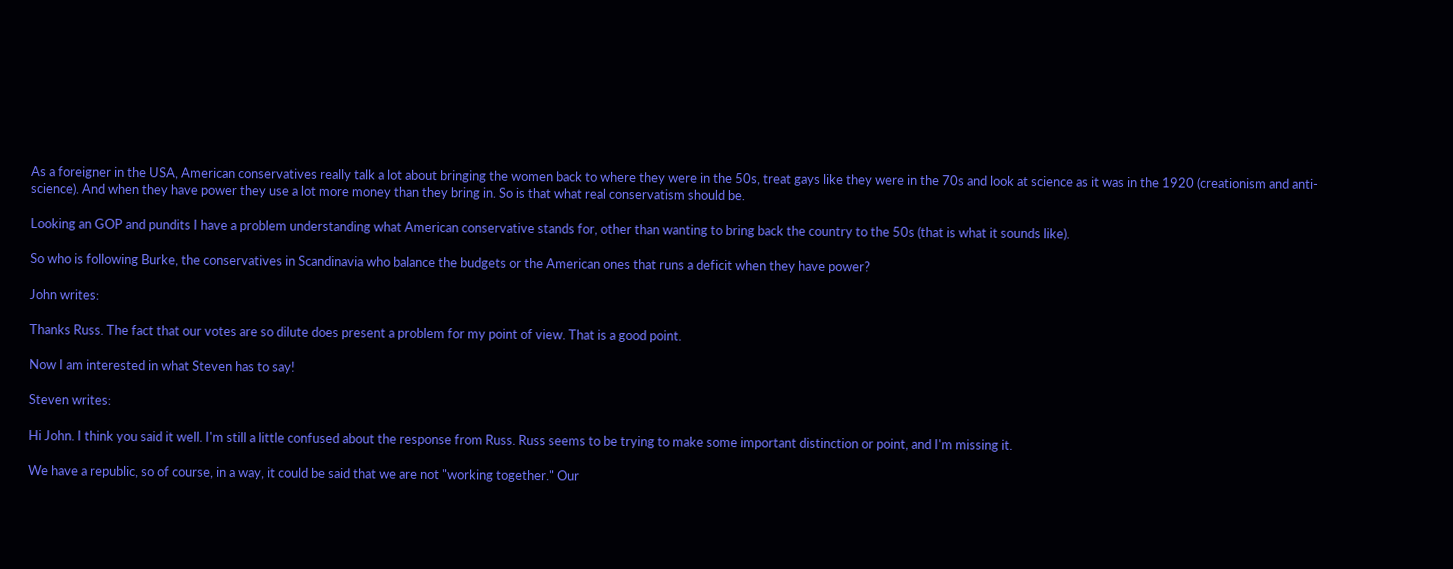As a foreigner in the USA, American conservatives really talk a lot about bringing the women back to where they were in the 50s, treat gays like they were in the 70s and look at science as it was in the 1920 (creationism and anti-science). And when they have power they use a lot more money than they bring in. So is that what real conservatism should be.

Looking an GOP and pundits I have a problem understanding what American conservative stands for, other than wanting to bring back the country to the 50s (that is what it sounds like).

So who is following Burke, the conservatives in Scandinavia who balance the budgets or the American ones that runs a deficit when they have power?

John writes:

Thanks Russ. The fact that our votes are so dilute does present a problem for my point of view. That is a good point.

Now I am interested in what Steven has to say!

Steven writes:

Hi John. I think you said it well. I'm still a little confused about the response from Russ. Russ seems to be trying to make some important distinction or point, and I'm missing it.

We have a republic, so of course, in a way, it could be said that we are not "working together." Our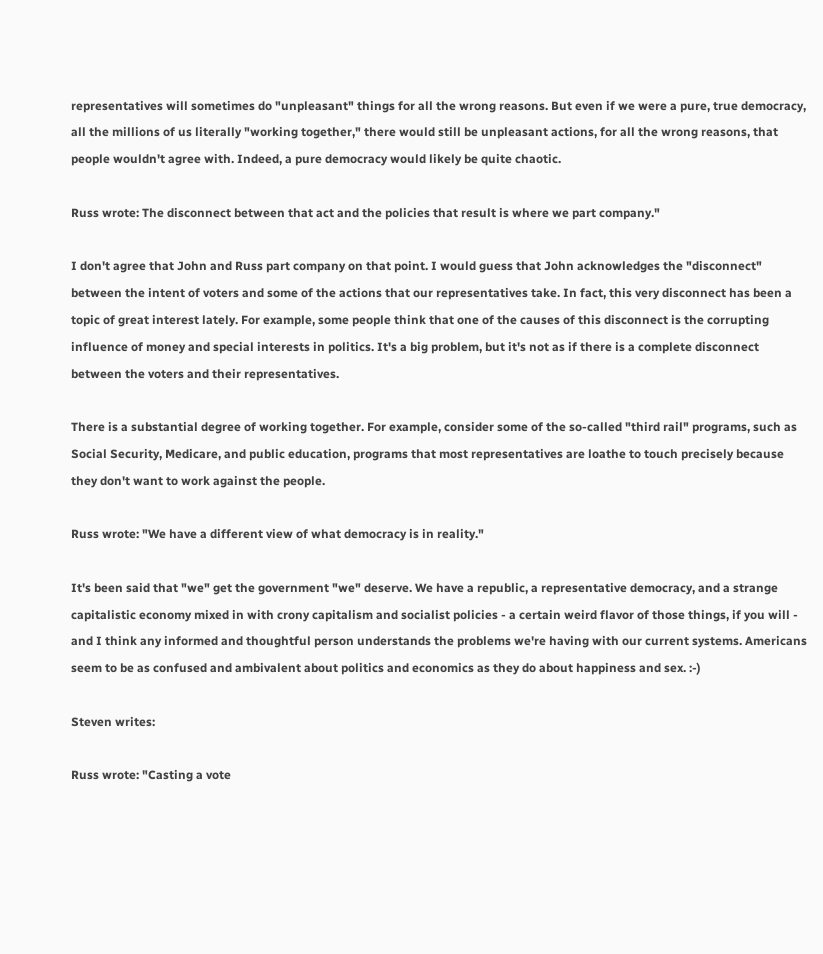representatives will sometimes do "unpleasant" things for all the wrong reasons. But even if we were a pure, true democracy, all the millions of us literally "working together," there would still be unpleasant actions, for all the wrong reasons, that people wouldn't agree with. Indeed, a pure democracy would likely be quite chaotic.

Russ wrote: The disconnect between that act and the policies that result is where we part company."

I don't agree that John and Russ part company on that point. I would guess that John acknowledges the "disconnect" between the intent of voters and some of the actions that our representatives take. In fact, this very disconnect has been a topic of great interest lately. For example, some people think that one of the causes of this disconnect is the corrupting influence of money and special interests in politics. It's a big problem, but it's not as if there is a complete disconnect between the voters and their representatives.

There is a substantial degree of working together. For example, consider some of the so-called "third rail" programs, such as Social Security, Medicare, and public education, programs that most representatives are loathe to touch precisely because they don't want to work against the people.

Russ wrote: "We have a different view of what democracy is in reality."

It's been said that "we" get the government "we" deserve. We have a republic, a representative democracy, and a strange capitalistic economy mixed in with crony capitalism and socialist policies - a certain weird flavor of those things, if you will - and I think any informed and thoughtful person understands the problems we're having with our current systems. Americans seem to be as confused and ambivalent about politics and economics as they do about happiness and sex. :-)

Steven writes:

Russ wrote: "Casting a vote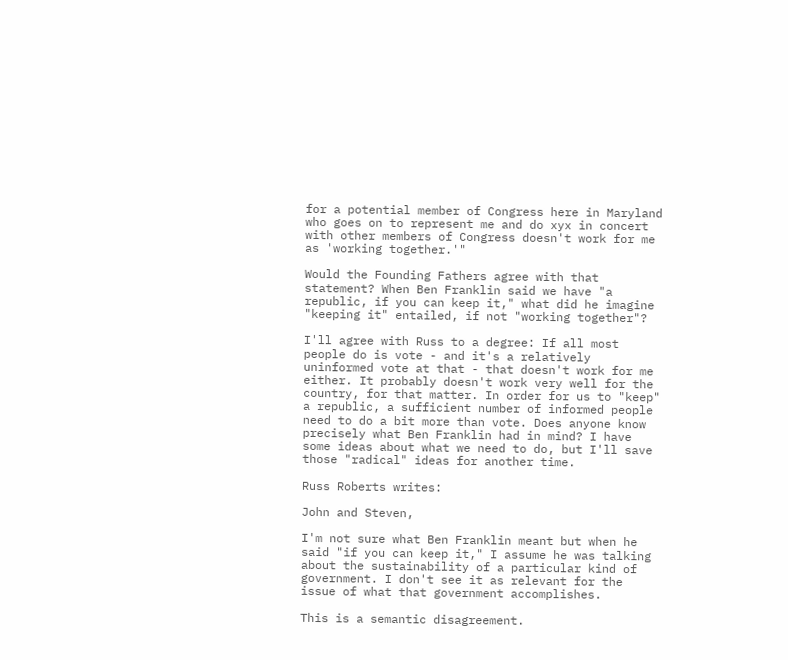for a potential member of Congress here in Maryland who goes on to represent me and do xyx in concert with other members of Congress doesn't work for me as 'working together.'"

Would the Founding Fathers agree with that statement? When Ben Franklin said we have "a republic, if you can keep it," what did he imagine "keeping it" entailed, if not "working together"?

I'll agree with Russ to a degree: If all most people do is vote - and it's a relatively uninformed vote at that - that doesn't work for me either. It probably doesn't work very well for the country, for that matter. In order for us to "keep" a republic, a sufficient number of informed people need to do a bit more than vote. Does anyone know precisely what Ben Franklin had in mind? I have some ideas about what we need to do, but I'll save those "radical" ideas for another time.

Russ Roberts writes:

John and Steven,

I'm not sure what Ben Franklin meant but when he said "if you can keep it," I assume he was talking about the sustainability of a particular kind of government. I don't see it as relevant for the issue of what that government accomplishes.

This is a semantic disagreement.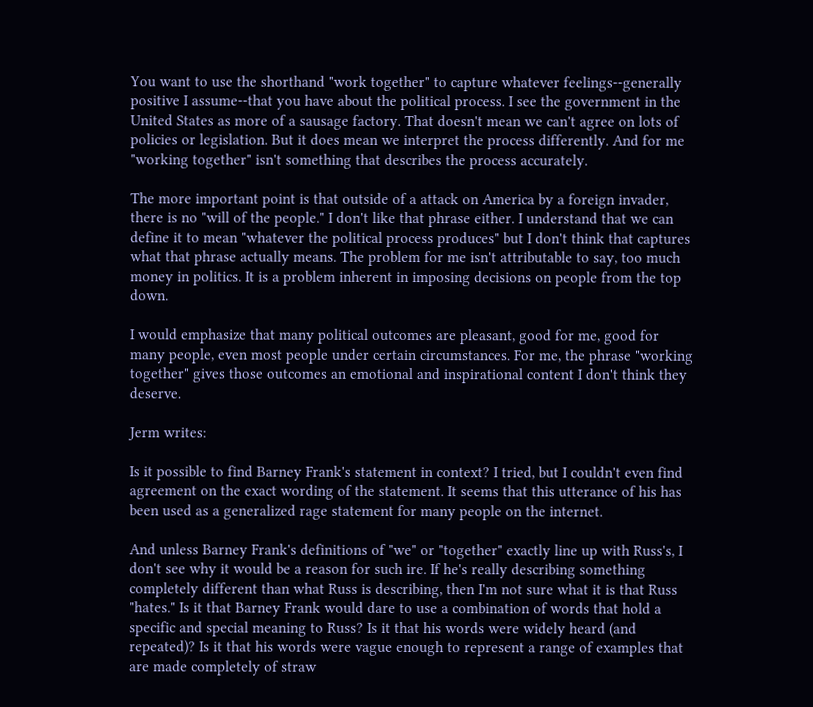You want to use the shorthand "work together" to capture whatever feelings--generally positive I assume--that you have about the political process. I see the government in the United States as more of a sausage factory. That doesn't mean we can't agree on lots of policies or legislation. But it does mean we interpret the process differently. And for me "working together" isn't something that describes the process accurately.

The more important point is that outside of a attack on America by a foreign invader, there is no "will of the people." I don't like that phrase either. I understand that we can define it to mean "whatever the political process produces" but I don't think that captures what that phrase actually means. The problem for me isn't attributable to say, too much money in politics. It is a problem inherent in imposing decisions on people from the top down.

I would emphasize that many political outcomes are pleasant, good for me, good for many people, even most people under certain circumstances. For me, the phrase "working together" gives those outcomes an emotional and inspirational content I don't think they deserve.

Jerm writes:

Is it possible to find Barney Frank's statement in context? I tried, but I couldn't even find agreement on the exact wording of the statement. It seems that this utterance of his has been used as a generalized rage statement for many people on the internet.

And unless Barney Frank's definitions of "we" or "together" exactly line up with Russ's, I don't see why it would be a reason for such ire. If he's really describing something completely different than what Russ is describing, then I'm not sure what it is that Russ "hates." Is it that Barney Frank would dare to use a combination of words that hold a specific and special meaning to Russ? Is it that his words were widely heard (and repeated)? Is it that his words were vague enough to represent a range of examples that are made completely of straw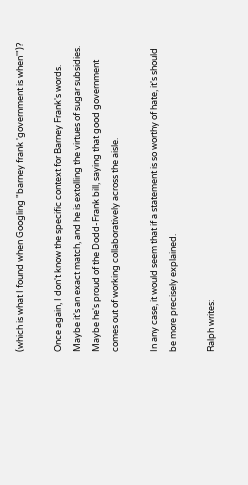(which is what I found when Googling "barney frank 'government is when'")?

Once again, I don't know the specific context for Barney Frank's words. Maybe it's an exact match, and he is extolling the virtues of sugar subsidies. Maybe he's proud of the Dodd-Frank bill, saying that good government comes out of working collaboratively across the aisle.

In any case, it would seem that if a statement is so worthy of hate, it's should be more precisely explained.

Ralph writes: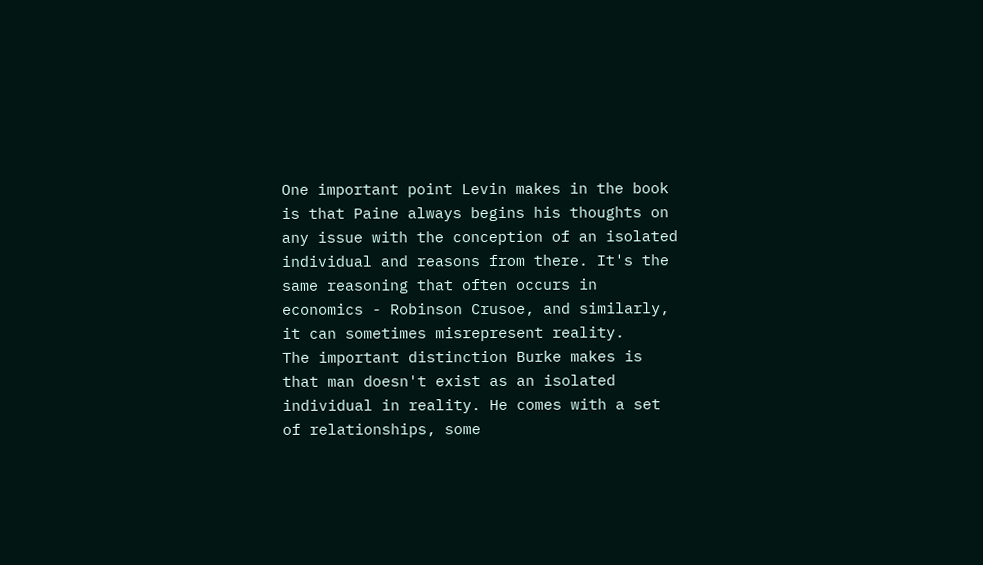One important point Levin makes in the book is that Paine always begins his thoughts on any issue with the conception of an isolated individual and reasons from there. It's the same reasoning that often occurs in economics - Robinson Crusoe, and similarly, it can sometimes misrepresent reality.
The important distinction Burke makes is that man doesn't exist as an isolated individual in reality. He comes with a set of relationships, some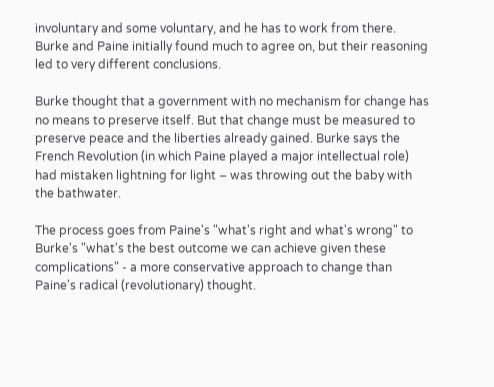involuntary and some voluntary, and he has to work from there.
Burke and Paine initially found much to agree on, but their reasoning led to very different conclusions.

Burke thought that a government with no mechanism for change has no means to preserve itself. But that change must be measured to preserve peace and the liberties already gained. Burke says the French Revolution (in which Paine played a major intellectual role) had mistaken lightning for light – was throwing out the baby with the bathwater.

The process goes from Paine's "what's right and what's wrong" to Burke's "what's the best outcome we can achieve given these complications" - a more conservative approach to change than Paine's radical (revolutionary) thought.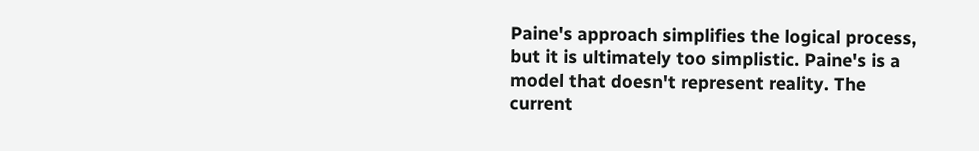Paine's approach simplifies the logical process, but it is ultimately too simplistic. Paine's is a model that doesn't represent reality. The current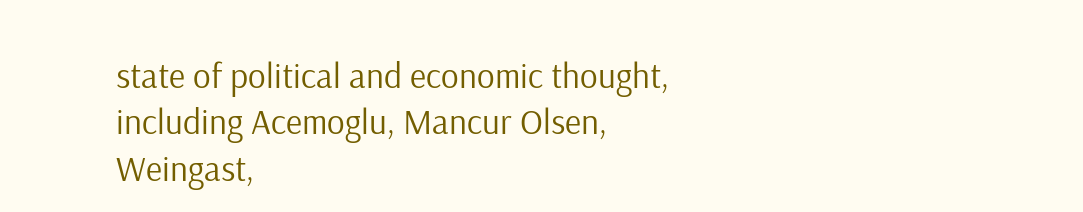state of political and economic thought, including Acemoglu, Mancur Olsen, Weingast,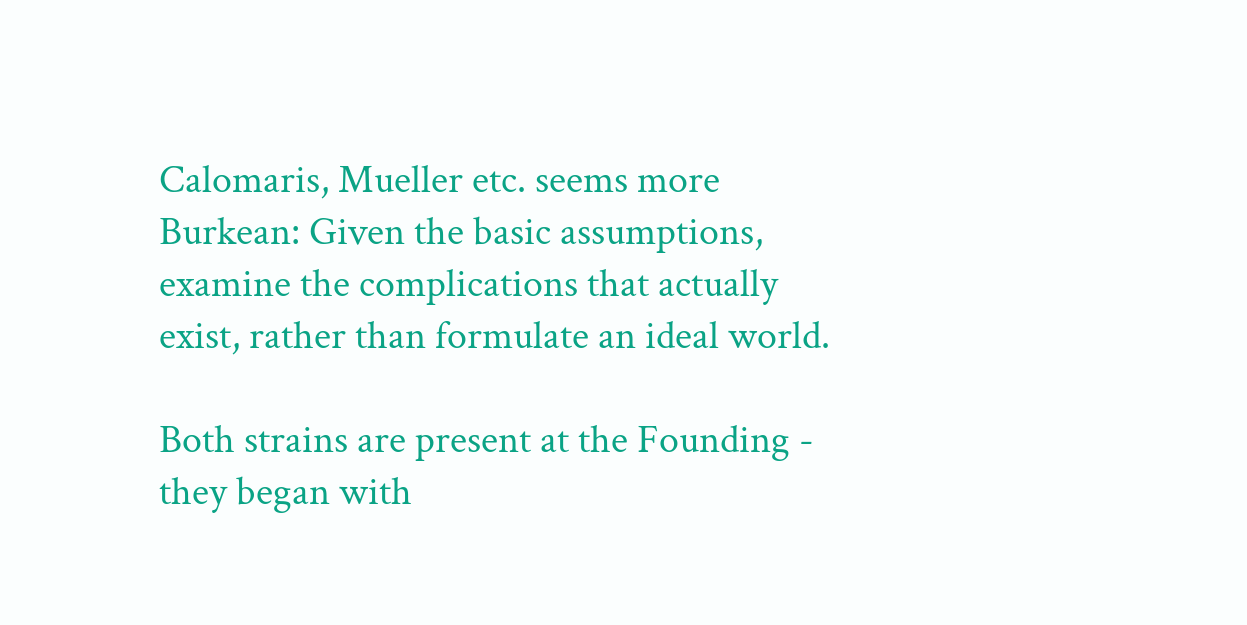Calomaris, Mueller etc. seems more Burkean: Given the basic assumptions, examine the complications that actually exist, rather than formulate an ideal world.

Both strains are present at the Founding - they began with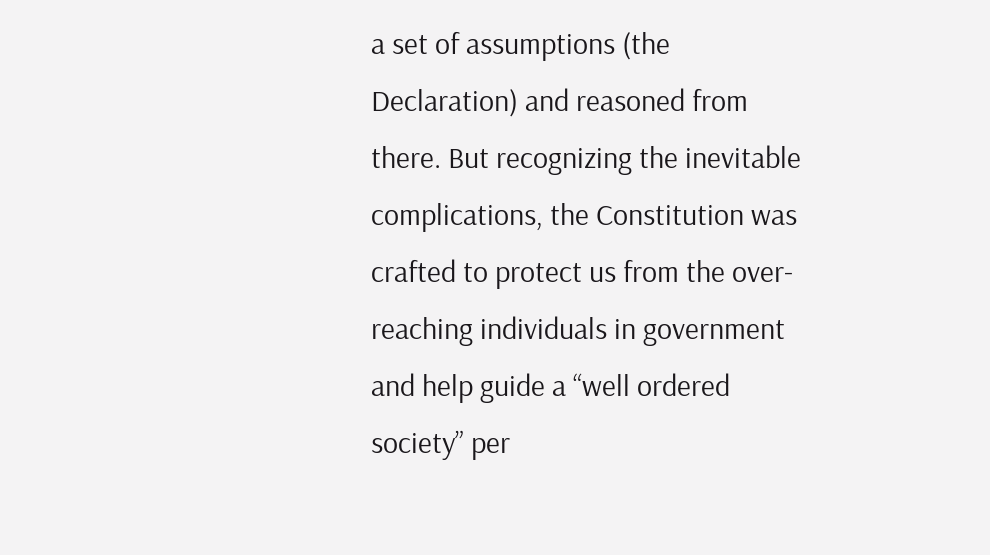a set of assumptions (the Declaration) and reasoned from there. But recognizing the inevitable complications, the Constitution was crafted to protect us from the over-reaching individuals in government and help guide a “well ordered society” per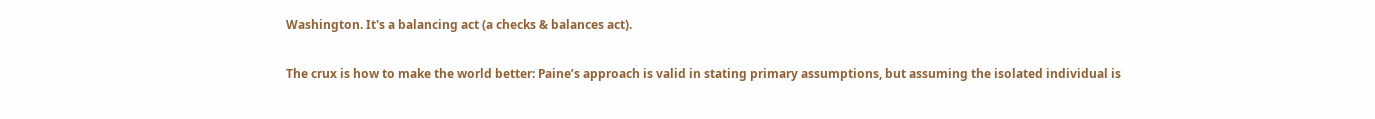Washington. It's a balancing act (a checks & balances act).

The crux is how to make the world better: Paine’s approach is valid in stating primary assumptions, but assuming the isolated individual is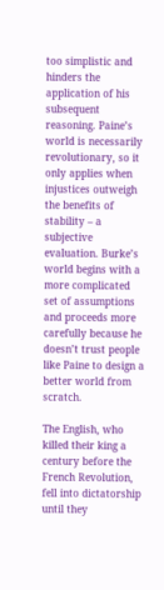too simplistic and hinders the application of his subsequent reasoning. Paine’s world is necessarily revolutionary, so it only applies when injustices outweigh the benefits of stability – a subjective evaluation. Burke’s world begins with a more complicated set of assumptions and proceeds more carefully because he doesn’t trust people like Paine to design a better world from scratch.

The English, who killed their king a century before the French Revolution, fell into dictatorship until they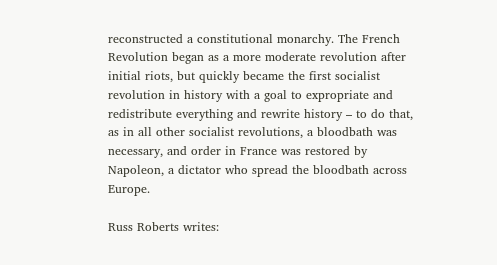reconstructed a constitutional monarchy. The French Revolution began as a more moderate revolution after initial riots, but quickly became the first socialist revolution in history with a goal to expropriate and redistribute everything and rewrite history – to do that, as in all other socialist revolutions, a bloodbath was necessary, and order in France was restored by Napoleon, a dictator who spread the bloodbath across Europe.

Russ Roberts writes: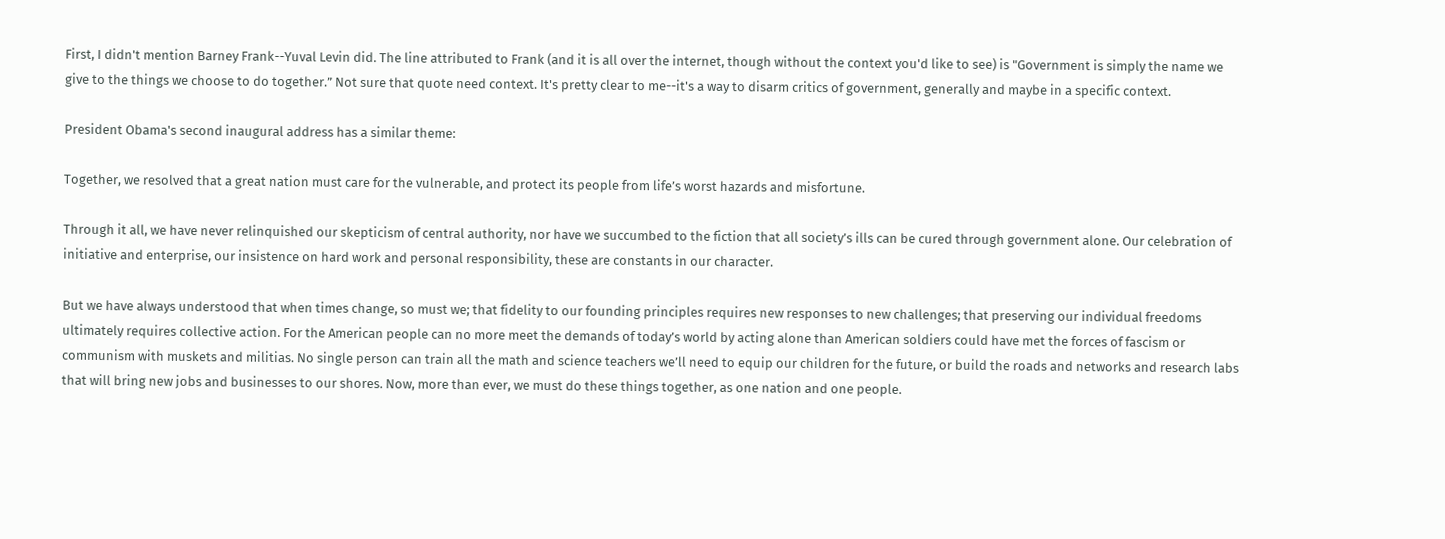First, I didn't mention Barney Frank--Yuval Levin did. The line attributed to Frank (and it is all over the internet, though without the context you'd like to see) is "Government is simply the name we give to the things we choose to do together.” Not sure that quote need context. It's pretty clear to me--it's a way to disarm critics of government, generally and maybe in a specific context.

President Obama's second inaugural address has a similar theme:

Together, we resolved that a great nation must care for the vulnerable, and protect its people from life’s worst hazards and misfortune.

Through it all, we have never relinquished our skepticism of central authority, nor have we succumbed to the fiction that all society’s ills can be cured through government alone. Our celebration of initiative and enterprise, our insistence on hard work and personal responsibility, these are constants in our character.

But we have always understood that when times change, so must we; that fidelity to our founding principles requires new responses to new challenges; that preserving our individual freedoms ultimately requires collective action. For the American people can no more meet the demands of today’s world by acting alone than American soldiers could have met the forces of fascism or communism with muskets and militias. No single person can train all the math and science teachers we’ll need to equip our children for the future, or build the roads and networks and research labs that will bring new jobs and businesses to our shores. Now, more than ever, we must do these things together, as one nation and one people.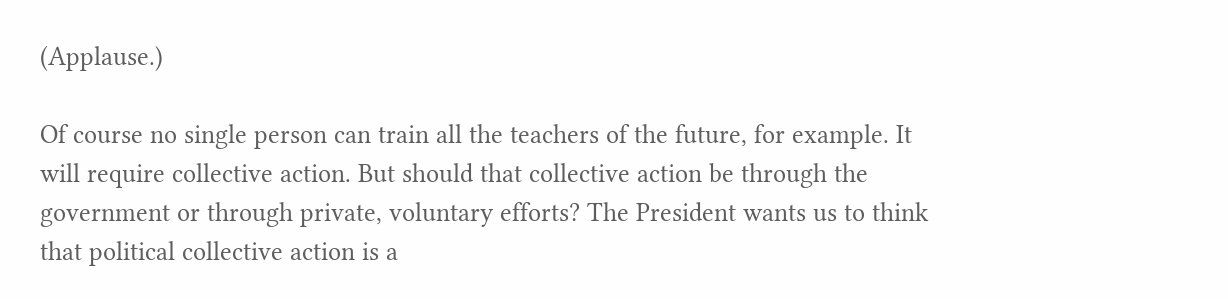(Applause.)

Of course no single person can train all the teachers of the future, for example. It will require collective action. But should that collective action be through the government or through private, voluntary efforts? The President wants us to think that political collective action is a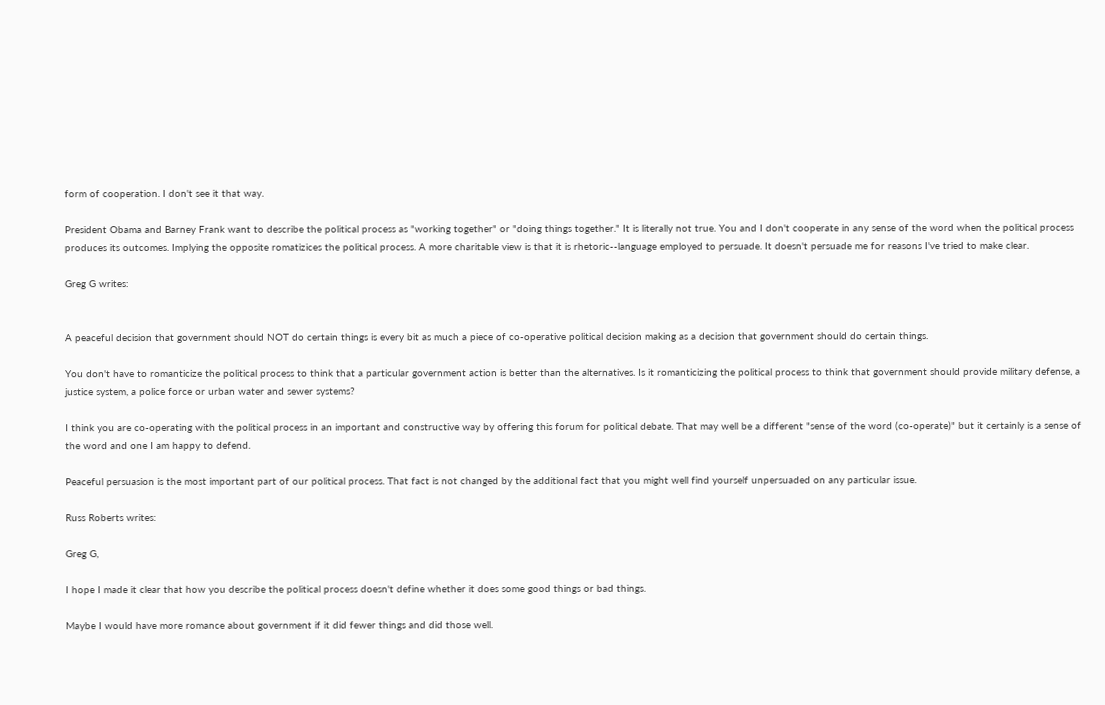form of cooperation. I don't see it that way.

President Obama and Barney Frank want to describe the political process as "working together" or "doing things together." It is literally not true. You and I don't cooperate in any sense of the word when the political process produces its outcomes. Implying the opposite romatizices the political process. A more charitable view is that it is rhetoric--language employed to persuade. It doesn't persuade me for reasons I've tried to make clear.

Greg G writes:


A peaceful decision that government should NOT do certain things is every bit as much a piece of co-operative political decision making as a decision that government should do certain things.

You don't have to romanticize the political process to think that a particular government action is better than the alternatives. Is it romanticizing the political process to think that government should provide military defense, a justice system, a police force or urban water and sewer systems?

I think you are co-operating with the political process in an important and constructive way by offering this forum for political debate. That may well be a different "sense of the word (co-operate)" but it certainly is a sense of the word and one I am happy to defend.

Peaceful persuasion is the most important part of our political process. That fact is not changed by the additional fact that you might well find yourself unpersuaded on any particular issue.

Russ Roberts writes:

Greg G,

I hope I made it clear that how you describe the political process doesn't define whether it does some good things or bad things.

Maybe I would have more romance about government if it did fewer things and did those well.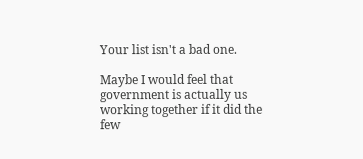Your list isn't a bad one.

Maybe I would feel that government is actually us working together if it did the few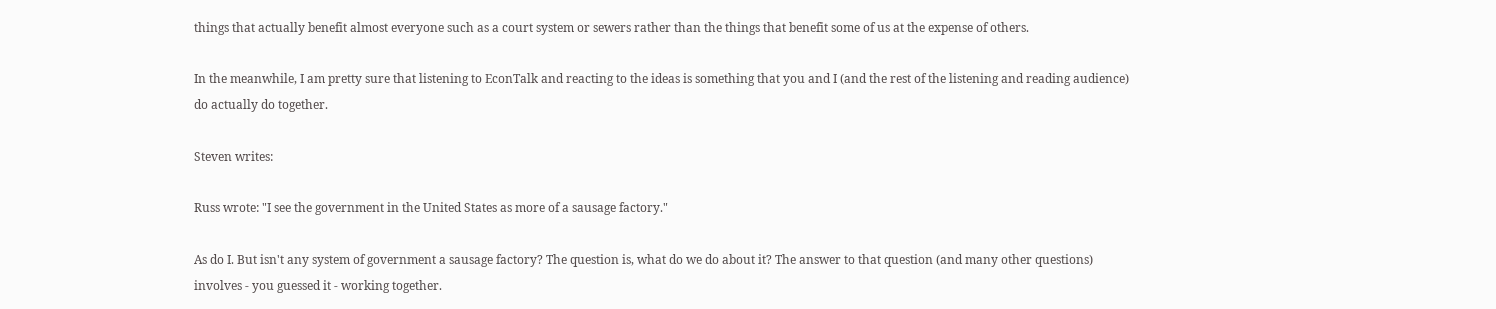things that actually benefit almost everyone such as a court system or sewers rather than the things that benefit some of us at the expense of others.

In the meanwhile, I am pretty sure that listening to EconTalk and reacting to the ideas is something that you and I (and the rest of the listening and reading audience) do actually do together.

Steven writes:

Russ wrote: "I see the government in the United States as more of a sausage factory."

As do I. But isn't any system of government a sausage factory? The question is, what do we do about it? The answer to that question (and many other questions) involves - you guessed it - working together.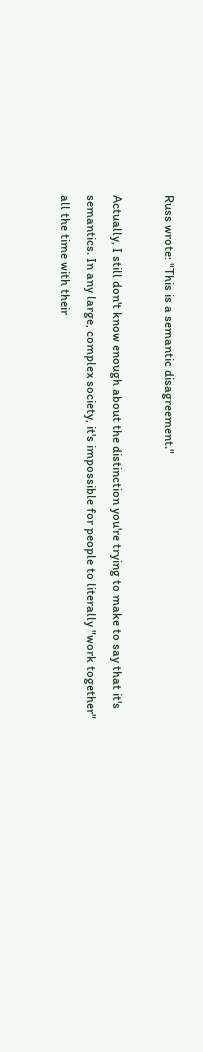Russ wrote: "This is a semantic disagreement."

Actually, I still don't know enough about the distinction you're trying to make to say that it's semantics. In any large, complex society, it's impossible for people to literally "work together" all the time with their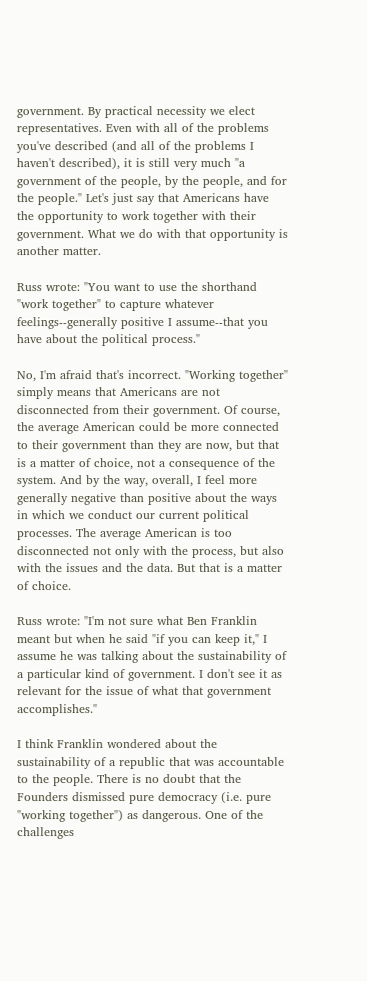government. By practical necessity we elect representatives. Even with all of the problems you've described (and all of the problems I haven't described), it is still very much "a government of the people, by the people, and for the people." Let's just say that Americans have the opportunity to work together with their government. What we do with that opportunity is another matter.

Russ wrote: "You want to use the shorthand "work together" to capture whatever feelings--generally positive I assume--that you have about the political process."

No, I'm afraid that's incorrect. "Working together" simply means that Americans are not disconnected from their government. Of course, the average American could be more connected to their government than they are now, but that is a matter of choice, not a consequence of the system. And by the way, overall, I feel more generally negative than positive about the ways in which we conduct our current political processes. The average American is too disconnected not only with the process, but also with the issues and the data. But that is a matter of choice.

Russ wrote: "I'm not sure what Ben Franklin meant but when he said "if you can keep it," I assume he was talking about the sustainability of a particular kind of government. I don't see it as relevant for the issue of what that government accomplishes."

I think Franklin wondered about the sustainability of a republic that was accountable to the people. There is no doubt that the Founders dismissed pure democracy (i.e. pure "working together") as dangerous. One of the challenges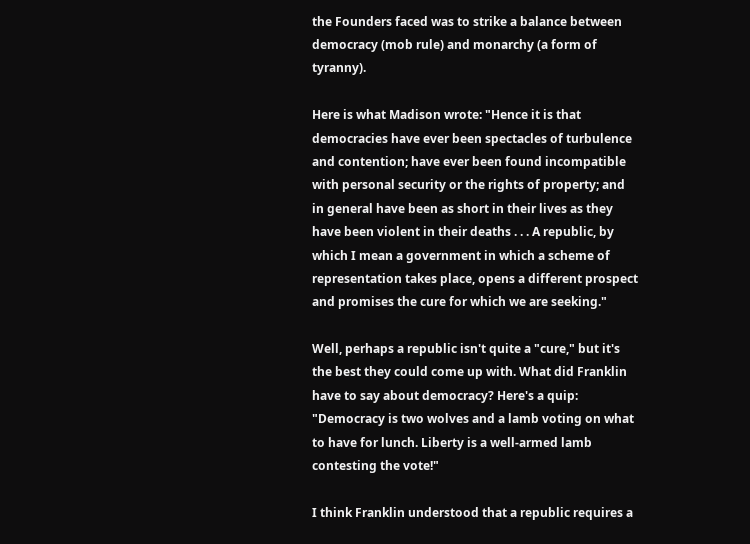the Founders faced was to strike a balance between democracy (mob rule) and monarchy (a form of tyranny).

Here is what Madison wrote: "Hence it is that democracies have ever been spectacles of turbulence and contention; have ever been found incompatible with personal security or the rights of property; and in general have been as short in their lives as they have been violent in their deaths . . . A republic, by which I mean a government in which a scheme of representation takes place, opens a different prospect and promises the cure for which we are seeking."

Well, perhaps a republic isn't quite a "cure," but it's the best they could come up with. What did Franklin have to say about democracy? Here's a quip: "Democracy is two wolves and a lamb voting on what to have for lunch. Liberty is a well-armed lamb contesting the vote!"

I think Franklin understood that a republic requires a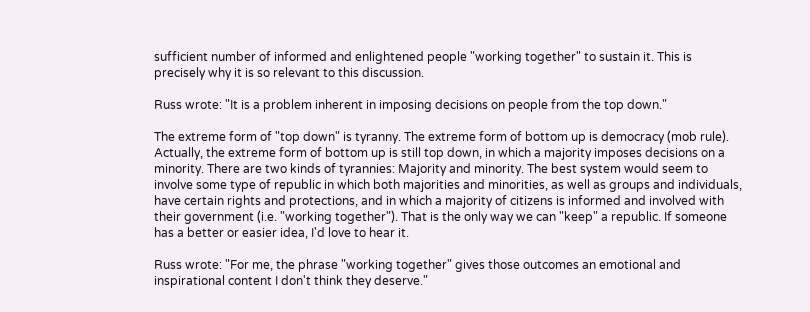sufficient number of informed and enlightened people "working together" to sustain it. This is precisely why it is so relevant to this discussion.

Russ wrote: "It is a problem inherent in imposing decisions on people from the top down."

The extreme form of "top down" is tyranny. The extreme form of bottom up is democracy (mob rule). Actually, the extreme form of bottom up is still top down, in which a majority imposes decisions on a minority. There are two kinds of tyrannies: Majority and minority. The best system would seem to involve some type of republic in which both majorities and minorities, as well as groups and individuals, have certain rights and protections, and in which a majority of citizens is informed and involved with their government (i.e. "working together"). That is the only way we can "keep" a republic. If someone has a better or easier idea, I'd love to hear it.

Russ wrote: "For me, the phrase "working together" gives those outcomes an emotional and inspirational content I don't think they deserve."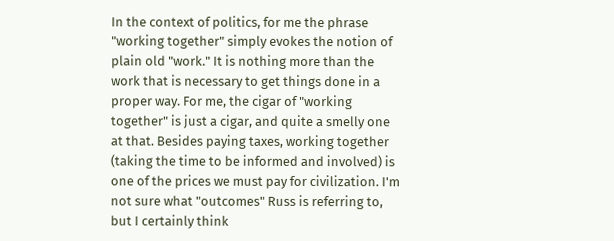In the context of politics, for me the phrase "working together" simply evokes the notion of plain old "work." It is nothing more than the work that is necessary to get things done in a proper way. For me, the cigar of "working together" is just a cigar, and quite a smelly one at that. Besides paying taxes, working together (taking the time to be informed and involved) is one of the prices we must pay for civilization. I'm not sure what "outcomes" Russ is referring to, but I certainly think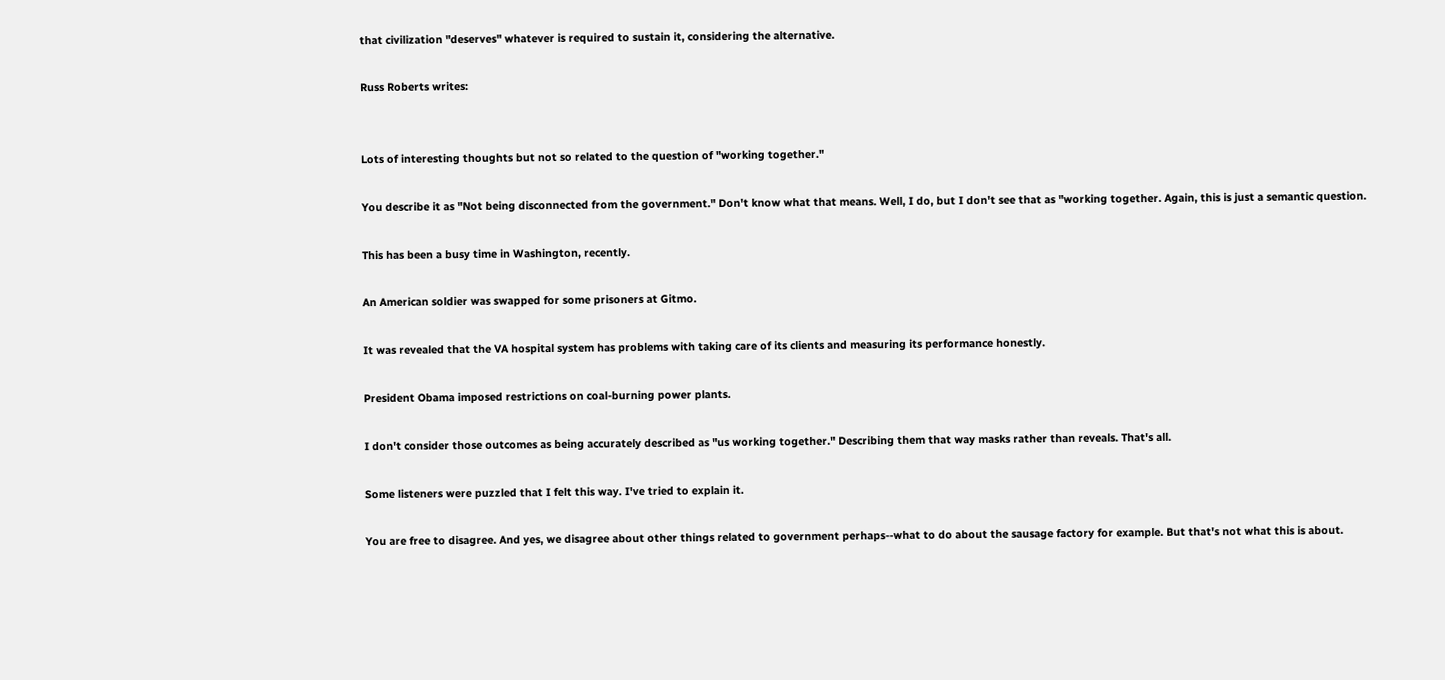that civilization "deserves" whatever is required to sustain it, considering the alternative.

Russ Roberts writes:


Lots of interesting thoughts but not so related to the question of "working together."

You describe it as "Not being disconnected from the government." Don't know what that means. Well, I do, but I don't see that as "working together. Again, this is just a semantic question.

This has been a busy time in Washington, recently.

An American soldier was swapped for some prisoners at Gitmo.

It was revealed that the VA hospital system has problems with taking care of its clients and measuring its performance honestly.

President Obama imposed restrictions on coal-burning power plants.

I don't consider those outcomes as being accurately described as "us working together." Describing them that way masks rather than reveals. That's all.

Some listeners were puzzled that I felt this way. I've tried to explain it.

You are free to disagree. And yes, we disagree about other things related to government perhaps--what to do about the sausage factory for example. But that's not what this is about.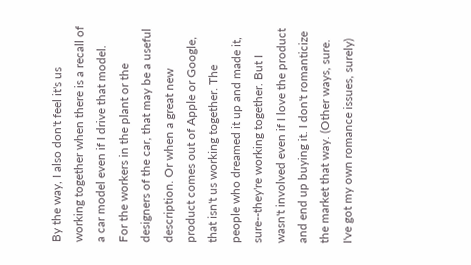By the way, I also don't feel it's us working together when there is a recall of a car model even if I drive that model. For the workers in the plant or the designers of the car, that may be a useful description. Or when a great new product comes out of Apple or Google, that isn't us working together. The people who dreamed it up and made it, sure--they're working together. But I wasn't involved even if I love the product and end up buying it. I don't romanticize the market that way. (Other ways, sure. I've got my own romance issues, surely)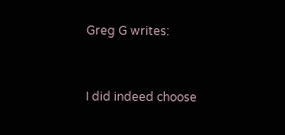Greg G writes:


I did indeed choose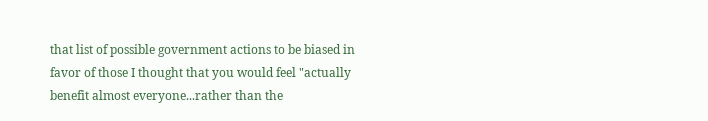that list of possible government actions to be biased in favor of those I thought that you would feel "actually benefit almost everyone...rather than the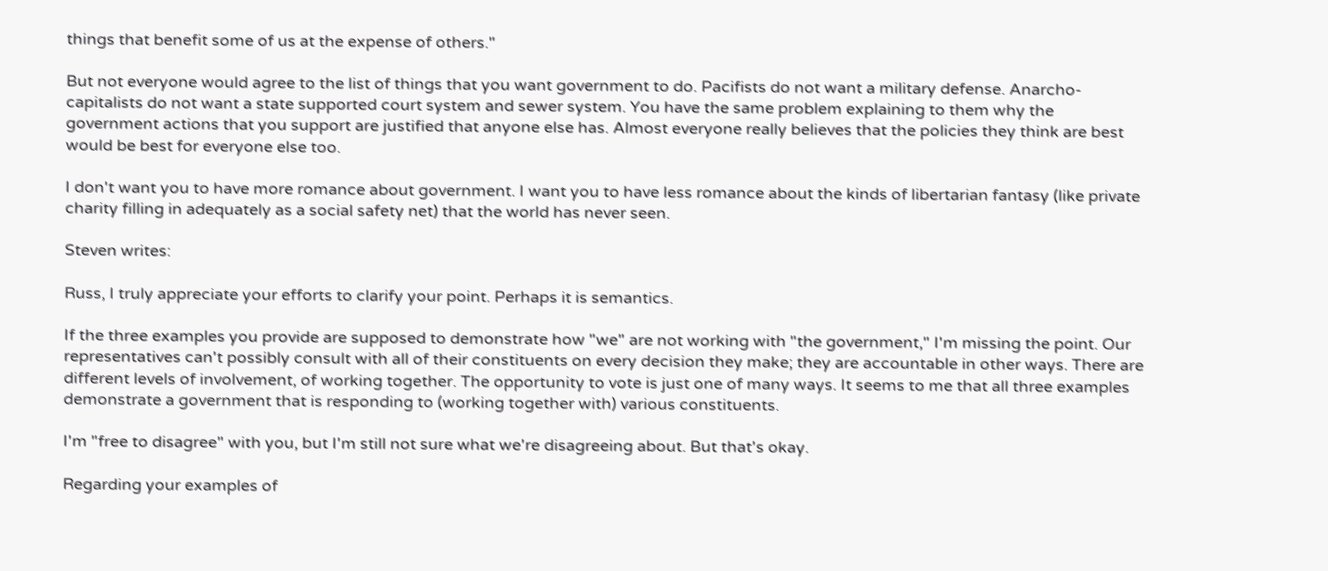things that benefit some of us at the expense of others."

But not everyone would agree to the list of things that you want government to do. Pacifists do not want a military defense. Anarcho-capitalists do not want a state supported court system and sewer system. You have the same problem explaining to them why the government actions that you support are justified that anyone else has. Almost everyone really believes that the policies they think are best would be best for everyone else too.

I don't want you to have more romance about government. I want you to have less romance about the kinds of libertarian fantasy (like private charity filling in adequately as a social safety net) that the world has never seen.

Steven writes:

Russ, I truly appreciate your efforts to clarify your point. Perhaps it is semantics.

If the three examples you provide are supposed to demonstrate how "we" are not working with "the government," I'm missing the point. Our representatives can't possibly consult with all of their constituents on every decision they make; they are accountable in other ways. There are different levels of involvement, of working together. The opportunity to vote is just one of many ways. It seems to me that all three examples demonstrate a government that is responding to (working together with) various constituents.

I'm "free to disagree" with you, but I'm still not sure what we're disagreeing about. But that's okay.

Regarding your examples of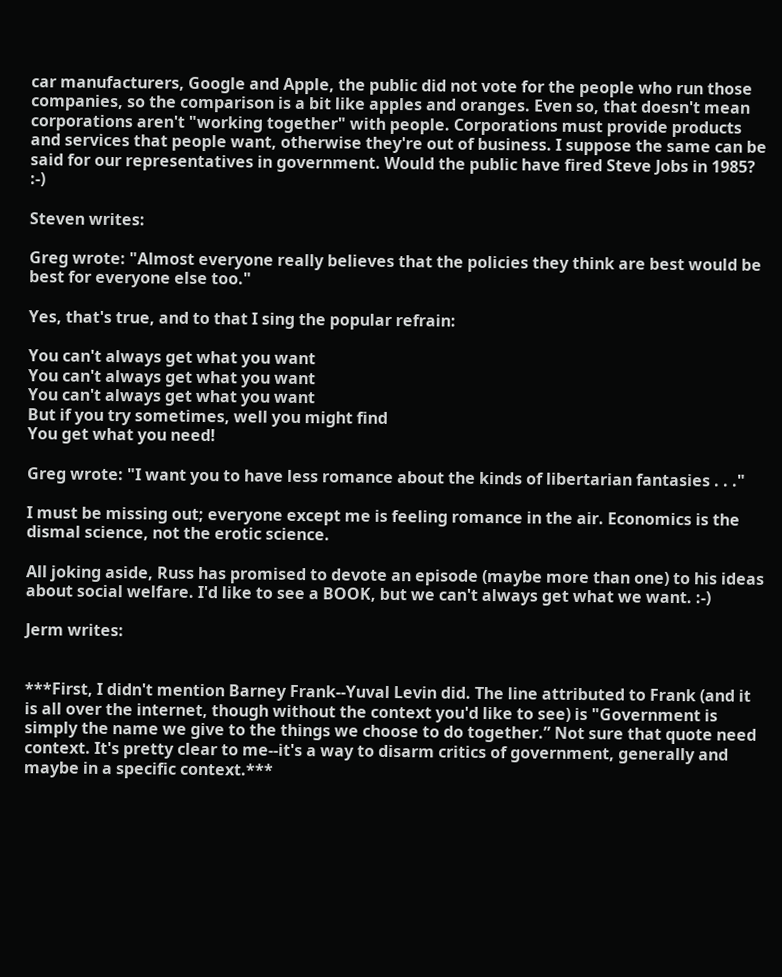car manufacturers, Google and Apple, the public did not vote for the people who run those companies, so the comparison is a bit like apples and oranges. Even so, that doesn't mean corporations aren't "working together" with people. Corporations must provide products and services that people want, otherwise they're out of business. I suppose the same can be said for our representatives in government. Would the public have fired Steve Jobs in 1985? :-)

Steven writes:

Greg wrote: "Almost everyone really believes that the policies they think are best would be best for everyone else too."

Yes, that's true, and to that I sing the popular refrain:

You can't always get what you want
You can't always get what you want
You can't always get what you want
But if you try sometimes, well you might find
You get what you need!

Greg wrote: "I want you to have less romance about the kinds of libertarian fantasies . . ."

I must be missing out; everyone except me is feeling romance in the air. Economics is the dismal science, not the erotic science.

All joking aside, Russ has promised to devote an episode (maybe more than one) to his ideas about social welfare. I'd like to see a BOOK, but we can't always get what we want. :-)

Jerm writes:


***First, I didn't mention Barney Frank--Yuval Levin did. The line attributed to Frank (and it is all over the internet, though without the context you'd like to see) is "Government is simply the name we give to the things we choose to do together.” Not sure that quote need context. It's pretty clear to me--it's a way to disarm critics of government, generally and maybe in a specific context.***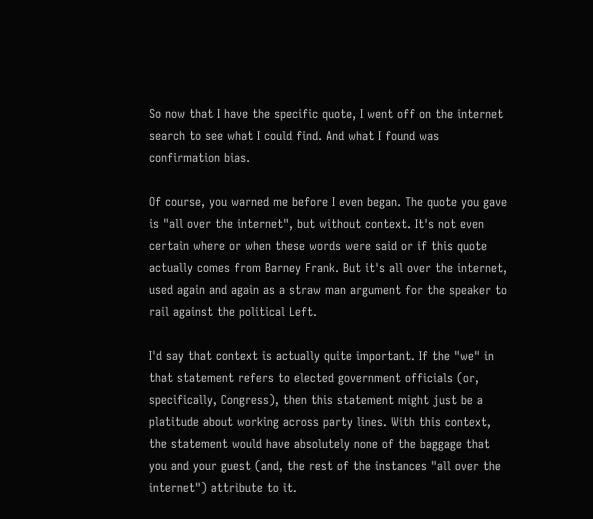So now that I have the specific quote, I went off on the internet search to see what I could find. And what I found was confirmation bias.

Of course, you warned me before I even began. The quote you gave is "all over the internet", but without context. It's not even certain where or when these words were said or if this quote actually comes from Barney Frank. But it's all over the internet, used again and again as a straw man argument for the speaker to rail against the political Left.

I'd say that context is actually quite important. If the "we" in that statement refers to elected government officials (or, specifically, Congress), then this statement might just be a platitude about working across party lines. With this context, the statement would have absolutely none of the baggage that you and your guest (and, the rest of the instances "all over the internet") attribute to it.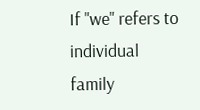If "we" refers to individual family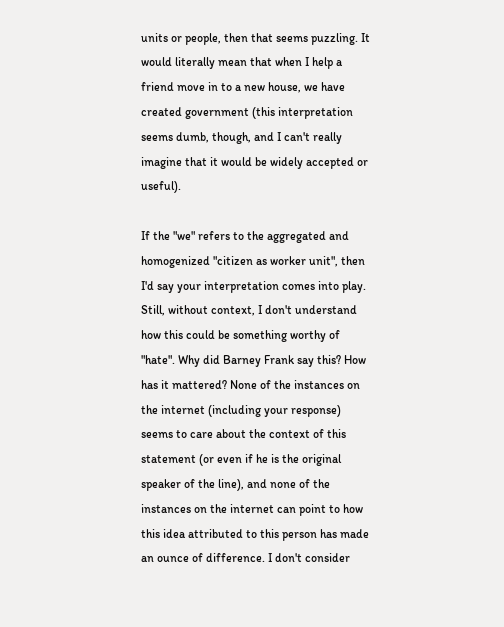units or people, then that seems puzzling. It would literally mean that when I help a friend move in to a new house, we have created government (this interpretation seems dumb, though, and I can't really imagine that it would be widely accepted or useful).

If the "we" refers to the aggregated and homogenized "citizen as worker unit", then I'd say your interpretation comes into play. Still, without context, I don't understand how this could be something worthy of "hate". Why did Barney Frank say this? How has it mattered? None of the instances on the internet (including your response) seems to care about the context of this statement (or even if he is the original speaker of the line), and none of the instances on the internet can point to how this idea attributed to this person has made an ounce of difference. I don't consider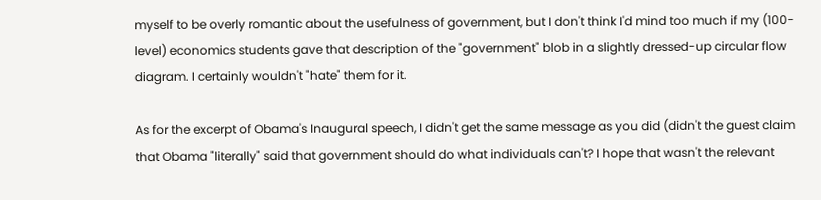myself to be overly romantic about the usefulness of government, but I don't think I'd mind too much if my (100-level) economics students gave that description of the "government" blob in a slightly dressed-up circular flow diagram. I certainly wouldn't "hate" them for it.

As for the excerpt of Obama's Inaugural speech, I didn't get the same message as you did (didn't the guest claim that Obama "literally" said that government should do what individuals can't? I hope that wasn't the relevant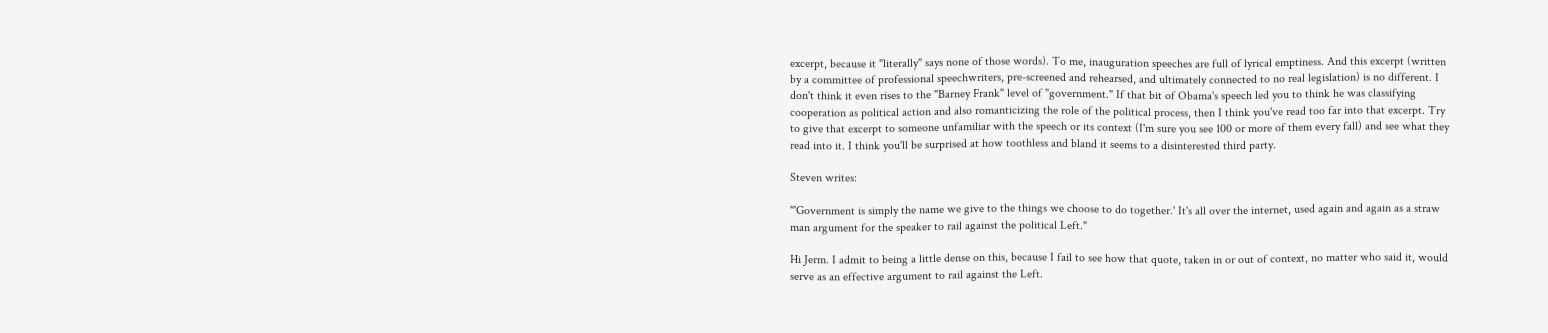excerpt, because it "literally" says none of those words). To me, inauguration speeches are full of lyrical emptiness. And this excerpt (written by a committee of professional speechwriters, pre-screened and rehearsed, and ultimately connected to no real legislation) is no different. I don't think it even rises to the "Barney Frank" level of "government." If that bit of Obama's speech led you to think he was classifying cooperation as political action and also romanticizing the role of the political process, then I think you've read too far into that excerpt. Try to give that excerpt to someone unfamiliar with the speech or its context (I'm sure you see 100 or more of them every fall) and see what they read into it. I think you'll be surprised at how toothless and bland it seems to a disinterested third party.

Steven writes:

"'Government is simply the name we give to the things we choose to do together.' It's all over the internet, used again and again as a straw man argument for the speaker to rail against the political Left."

Hi Jerm. I admit to being a little dense on this, because I fail to see how that quote, taken in or out of context, no matter who said it, would serve as an effective argument to rail against the Left.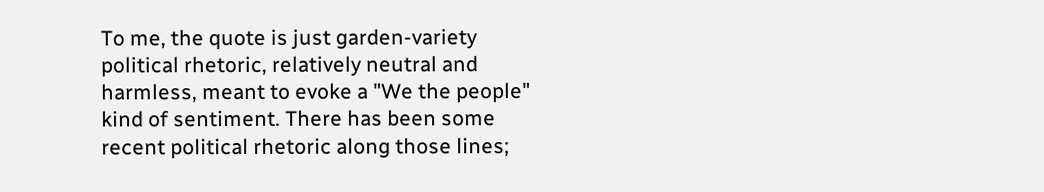To me, the quote is just garden-variety political rhetoric, relatively neutral and harmless, meant to evoke a "We the people" kind of sentiment. There has been some recent political rhetoric along those lines;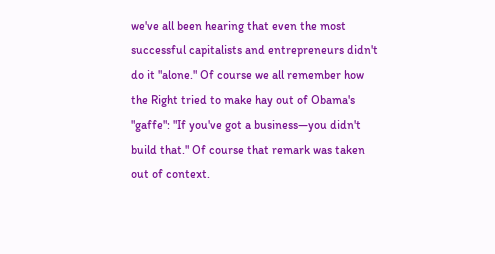we've all been hearing that even the most successful capitalists and entrepreneurs didn't do it "alone." Of course we all remember how the Right tried to make hay out of Obama's "gaffe": "If you've got a business—you didn't build that." Of course that remark was taken out of context.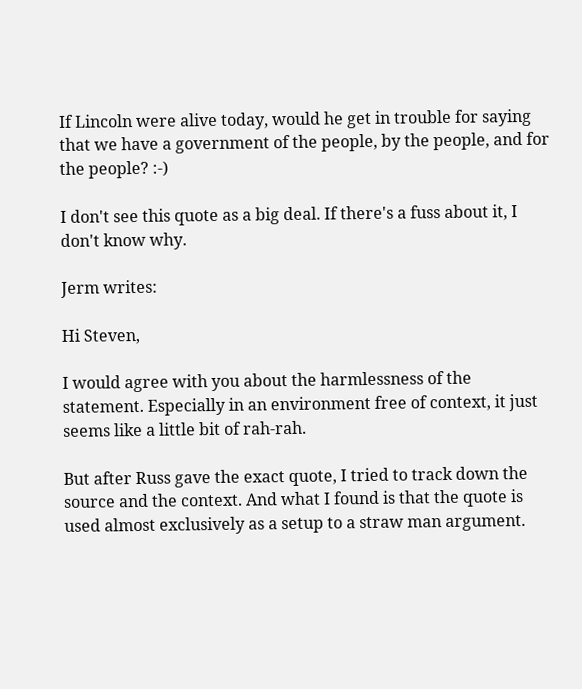If Lincoln were alive today, would he get in trouble for saying that we have a government of the people, by the people, and for the people? :-)

I don't see this quote as a big deal. If there's a fuss about it, I don't know why.

Jerm writes:

Hi Steven,

I would agree with you about the harmlessness of the statement. Especially in an environment free of context, it just seems like a little bit of rah-rah.

But after Russ gave the exact quote, I tried to track down the source and the context. And what I found is that the quote is used almost exclusively as a setup to a straw man argument.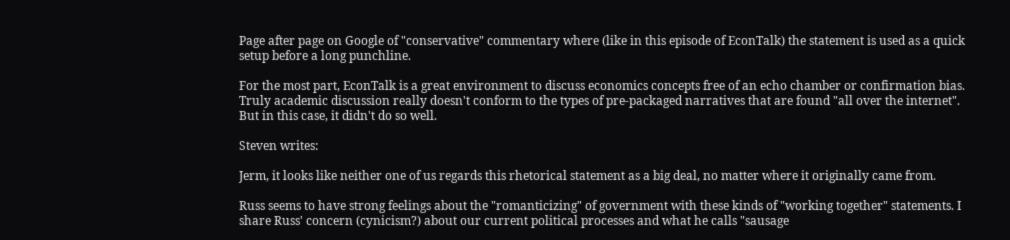Page after page on Google of "conservative" commentary where (like in this episode of EconTalk) the statement is used as a quick setup before a long punchline.

For the most part, EconTalk is a great environment to discuss economics concepts free of an echo chamber or confirmation bias. Truly academic discussion really doesn't conform to the types of pre-packaged narratives that are found "all over the internet". But in this case, it didn't do so well.

Steven writes:

Jerm, it looks like neither one of us regards this rhetorical statement as a big deal, no matter where it originally came from.

Russ seems to have strong feelings about the "romanticizing" of government with these kinds of "working together" statements. I share Russ' concern (cynicism?) about our current political processes and what he calls "sausage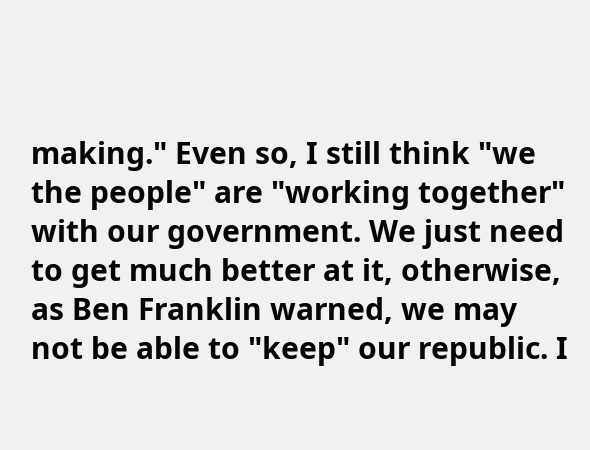making." Even so, I still think "we the people" are "working together" with our government. We just need to get much better at it, otherwise, as Ben Franklin warned, we may not be able to "keep" our republic. I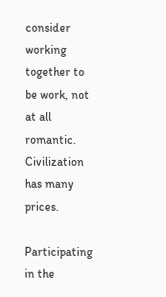consider working together to be work, not at all romantic. Civilization has many prices.

Participating in the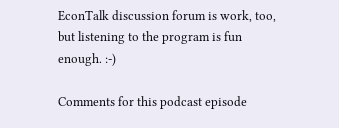EconTalk discussion forum is work, too, but listening to the program is fun enough. :-)

Comments for this podcast episode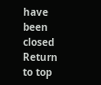have been closed
Return to top